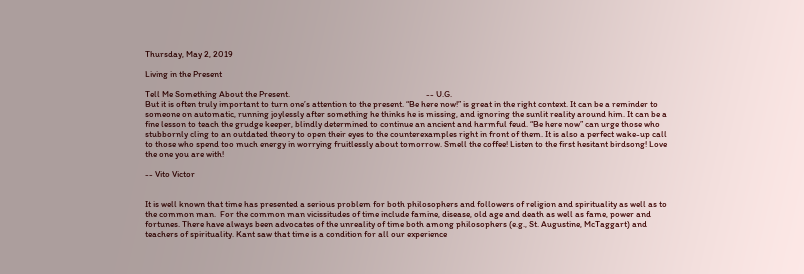Thursday, May 2, 2019

Living in the Present

Tell Me Something About the Present.                                                                    -- U.G.
But it is often truly important to turn one’s attention to the present. “Be here now!” is great in the right context. It can be a reminder to someone on automatic, running joylessly after something he thinks he is missing, and ignoring the sunlit reality around him. It can be a fine lesson to teach the grudge keeper, blindly determined to continue an ancient and harmful feud. “Be here now” can urge those who stubbornly cling to an outdated theory to open their eyes to the counterexamples right in front of them. It is also a perfect wake-up call to those who spend too much energy in worrying fruitlessly about tomorrow. Smell the coffee! Listen to the first hesitant birdsong! Love the one you are with!

-- Vito Victor


It is well known that time has presented a serious problem for both philosophers and followers of religion and spirituality as well as to the common man.  For the common man vicissitudes of time include famine, disease, old age and death as well as fame, power and fortunes. There have always been advocates of the unreality of time both among philosophers (e.g., St. Augustine, McTaggart) and teachers of spirituality. Kant saw that time is a condition for all our experience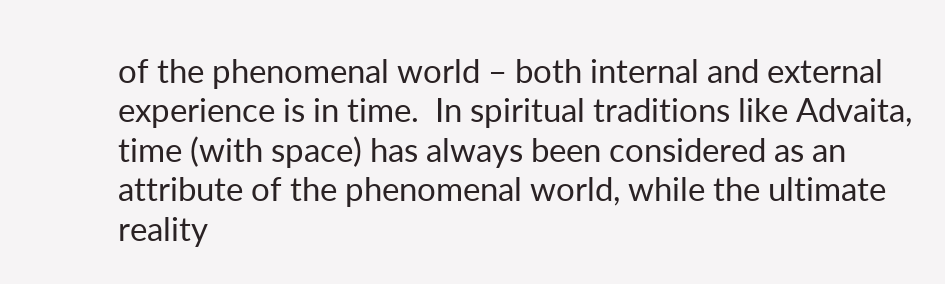of the phenomenal world – both internal and external experience is in time.  In spiritual traditions like Advaita, time (with space) has always been considered as an attribute of the phenomenal world, while the ultimate reality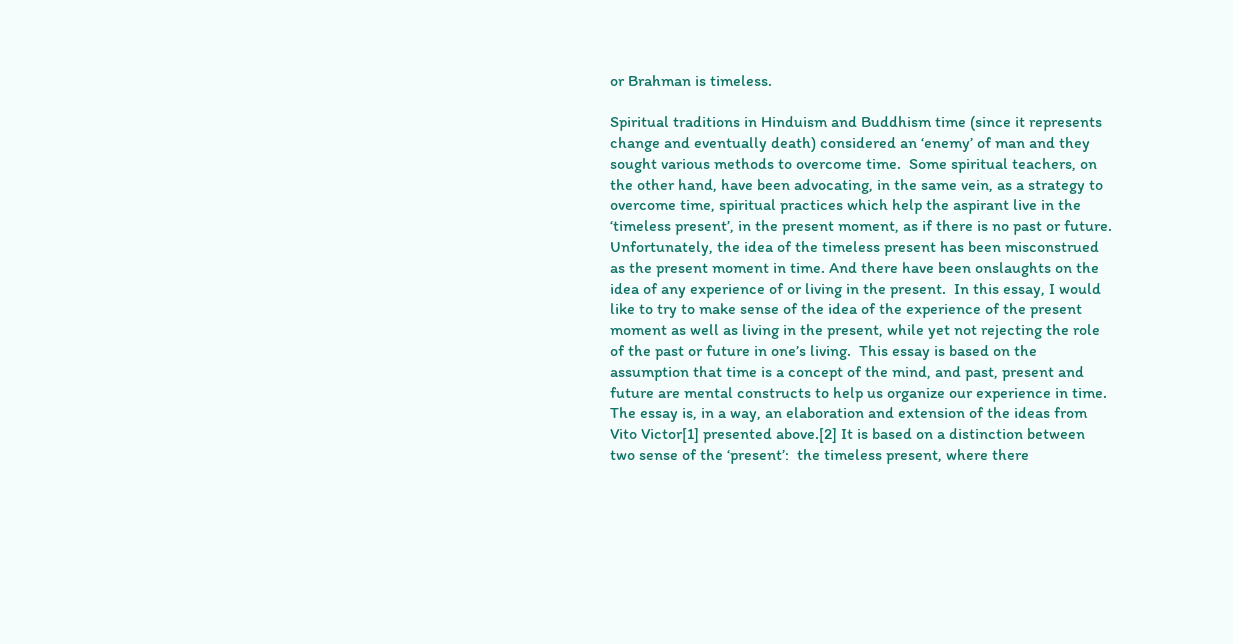or Brahman is timeless.

Spiritual traditions in Hinduism and Buddhism time (since it represents change and eventually death) considered an ‘enemy’ of man and they sought various methods to overcome time.  Some spiritual teachers, on the other hand, have been advocating, in the same vein, as a strategy to overcome time, spiritual practices which help the aspirant live in the ‘timeless present’, in the present moment, as if there is no past or future. Unfortunately, the idea of the timeless present has been misconstrued as the present moment in time. And there have been onslaughts on the idea of any experience of or living in the present.  In this essay, I would like to try to make sense of the idea of the experience of the present moment as well as living in the present, while yet not rejecting the role of the past or future in one’s living.  This essay is based on the assumption that time is a concept of the mind, and past, present and future are mental constructs to help us organize our experience in time.  The essay is, in a way, an elaboration and extension of the ideas from Vito Victor[1] presented above.[2] It is based on a distinction between two sense of the ‘present’:  the timeless present, where there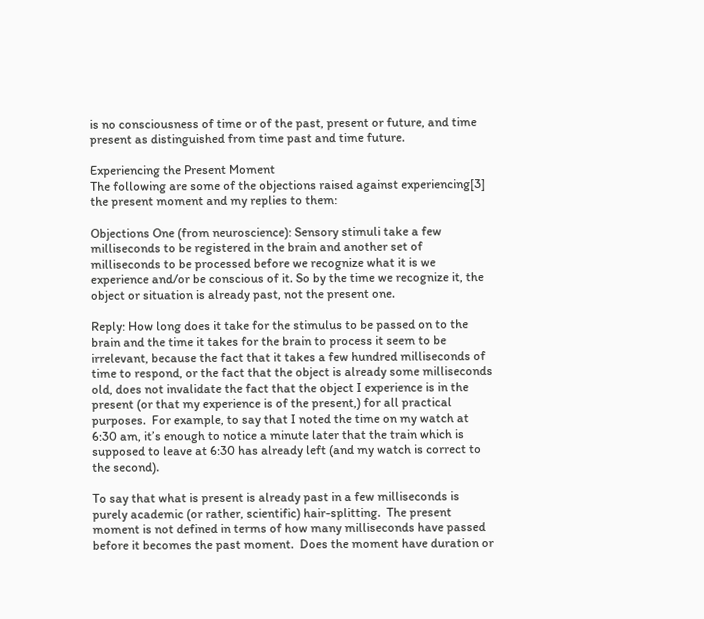is no consciousness of time or of the past, present or future, and time present as distinguished from time past and time future.

Experiencing the Present Moment
The following are some of the objections raised against experiencing[3] the present moment and my replies to them:

Objections One (from neuroscience): Sensory stimuli take a few milliseconds to be registered in the brain and another set of milliseconds to be processed before we recognize what it is we experience and/or be conscious of it. So by the time we recognize it, the object or situation is already past, not the present one.

Reply: How long does it take for the stimulus to be passed on to the brain and the time it takes for the brain to process it seem to be irrelevant, because the fact that it takes a few hundred milliseconds of time to respond, or the fact that the object is already some milliseconds old, does not invalidate the fact that the object I experience is in the present (or that my experience is of the present,) for all practical purposes.  For example, to say that I noted the time on my watch at 6:30 am, it’s enough to notice a minute later that the train which is supposed to leave at 6:30 has already left (and my watch is correct to the second).

To say that what is present is already past in a few milliseconds is purely academic (or rather, scientific) hair-splitting.  The present moment is not defined in terms of how many milliseconds have passed before it becomes the past moment.  Does the moment have duration or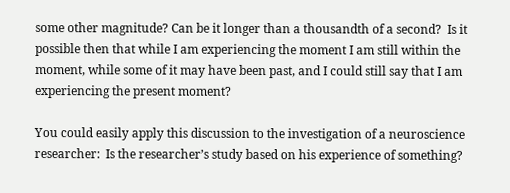some other magnitude? Can be it longer than a thousandth of a second?  Is it possible then that while I am experiencing the moment I am still within the moment, while some of it may have been past, and I could still say that I am experiencing the present moment?

You could easily apply this discussion to the investigation of a neuroscience researcher:  Is the researcher’s study based on his experience of something?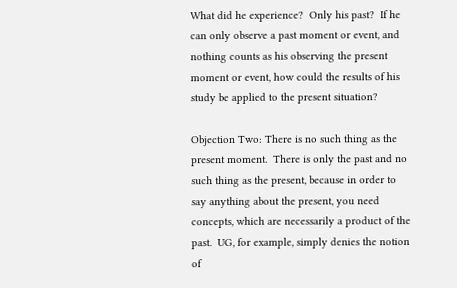What did he experience?  Only his past?  If he can only observe a past moment or event, and nothing counts as his observing the present moment or event, how could the results of his study be applied to the present situation?

Objection Two: There is no such thing as the present moment.  There is only the past and no such thing as the present, because in order to say anything about the present, you need concepts, which are necessarily a product of the past.  UG, for example, simply denies the notion of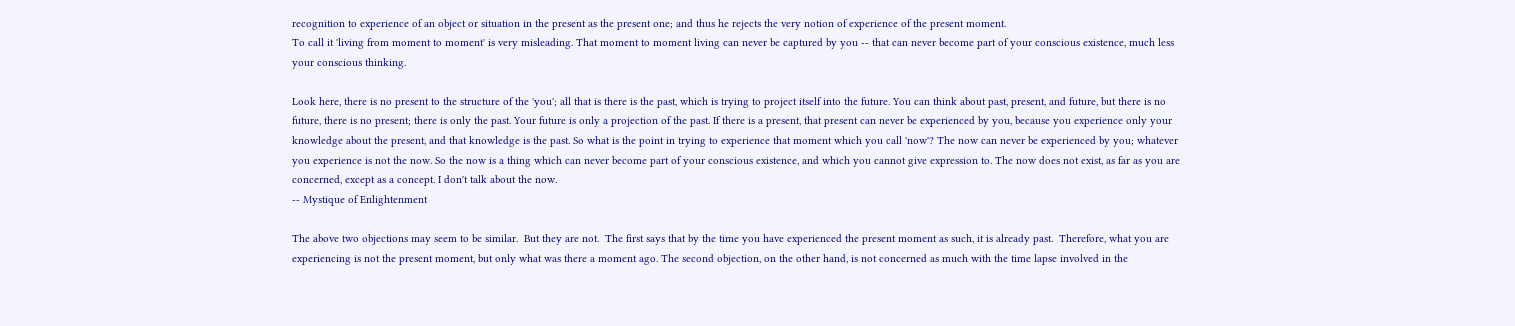recognition to experience of an object or situation in the present as the present one; and thus he rejects the very notion of experience of the present moment.
To call it 'living from moment to moment' is very misleading. That moment to moment living can never be captured by you -- that can never become part of your conscious existence, much less your conscious thinking.

Look here, there is no present to the structure of the 'you'; all that is there is the past, which is trying to project itself into the future. You can think about past, present, and future, but there is no future, there is no present; there is only the past. Your future is only a projection of the past. If there is a present, that present can never be experienced by you, because you experience only your knowledge about the present, and that knowledge is the past. So what is the point in trying to experience that moment which you call 'now'? The now can never be experienced by you; whatever you experience is not the now. So the now is a thing which can never become part of your conscious existence, and which you cannot give expression to. The now does not exist, as far as you are concerned, except as a concept. I don't talk about the now.
-- Mystique of Enlightenment

The above two objections may seem to be similar.  But they are not.  The first says that by the time you have experienced the present moment as such, it is already past.  Therefore, what you are experiencing is not the present moment, but only what was there a moment ago. The second objection, on the other hand, is not concerned as much with the time lapse involved in the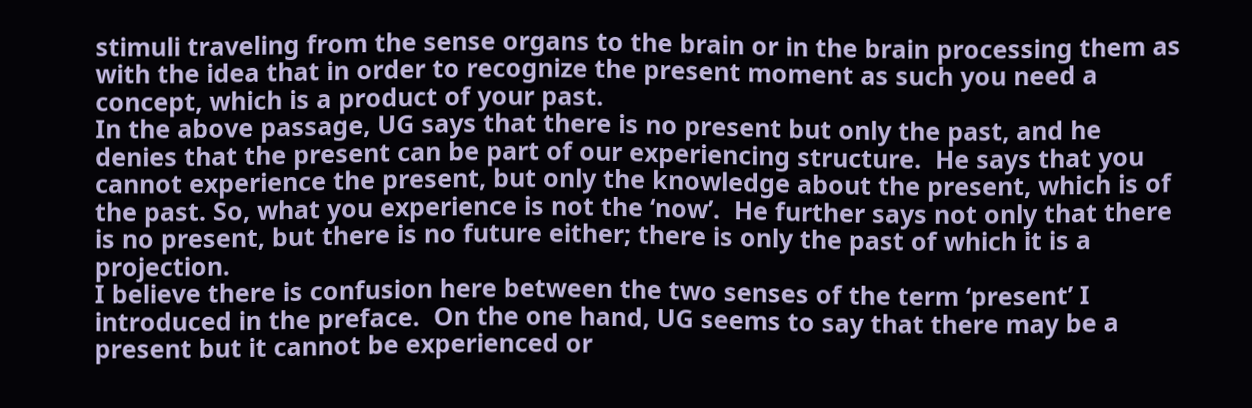stimuli traveling from the sense organs to the brain or in the brain processing them as with the idea that in order to recognize the present moment as such you need a concept, which is a product of your past.
In the above passage, UG says that there is no present but only the past, and he denies that the present can be part of our experiencing structure.  He says that you cannot experience the present, but only the knowledge about the present, which is of the past. So, what you experience is not the ‘now’.  He further says not only that there is no present, but there is no future either; there is only the past of which it is a projection.
I believe there is confusion here between the two senses of the term ‘present’ I introduced in the preface.  On the one hand, UG seems to say that there may be a present but it cannot be experienced or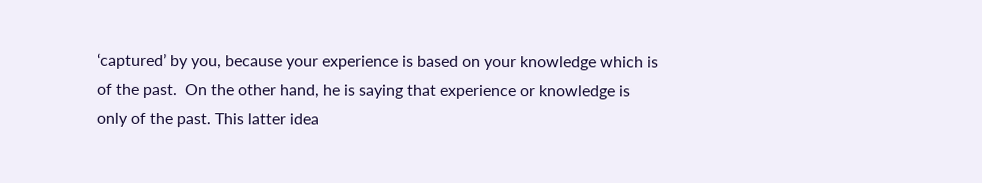‘captured’ by you, because your experience is based on your knowledge which is of the past.  On the other hand, he is saying that experience or knowledge is only of the past. This latter idea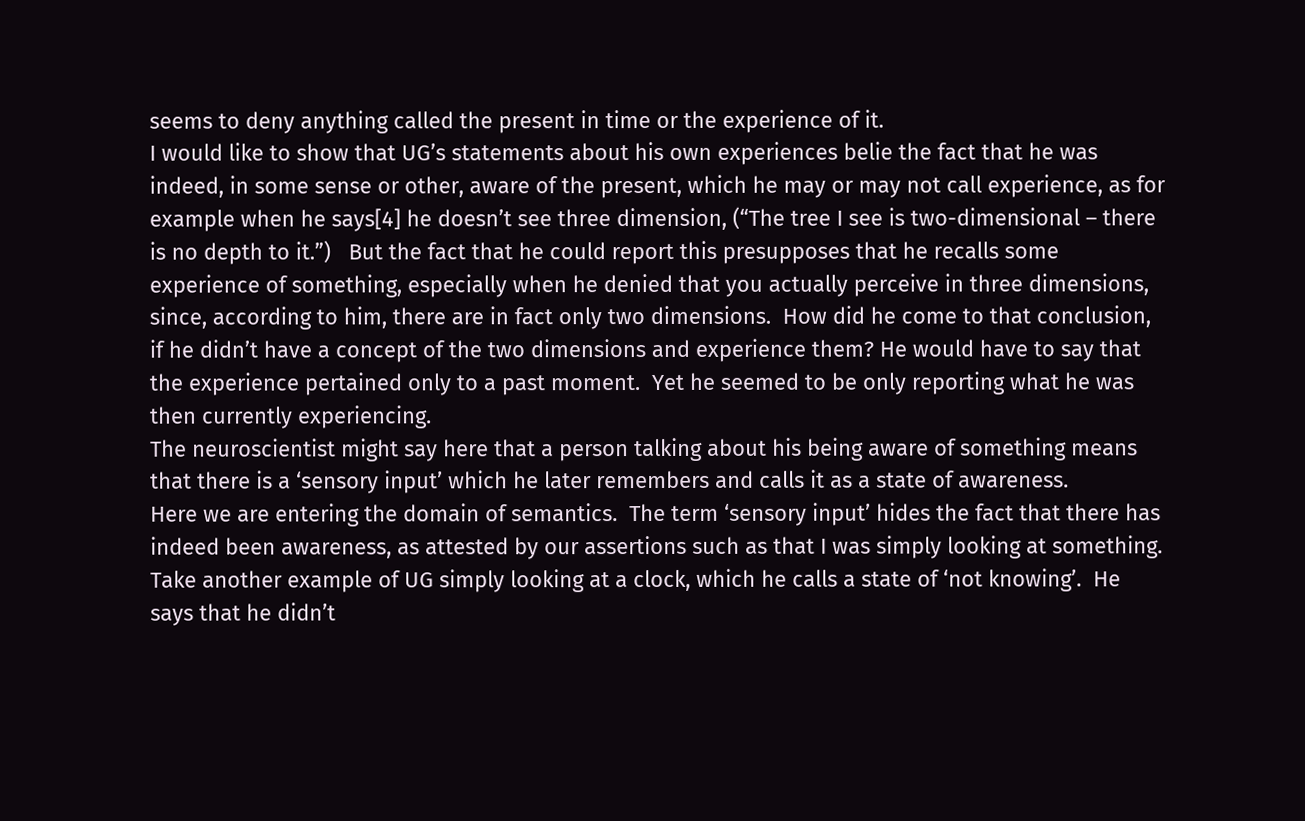seems to deny anything called the present in time or the experience of it.
I would like to show that UG’s statements about his own experiences belie the fact that he was indeed, in some sense or other, aware of the present, which he may or may not call experience, as for example when he says[4] he doesn’t see three dimension, (“The tree I see is two-dimensional – there is no depth to it.”)   But the fact that he could report this presupposes that he recalls some experience of something, especially when he denied that you actually perceive in three dimensions, since, according to him, there are in fact only two dimensions.  How did he come to that conclusion, if he didn’t have a concept of the two dimensions and experience them? He would have to say that the experience pertained only to a past moment.  Yet he seemed to be only reporting what he was then currently experiencing.
The neuroscientist might say here that a person talking about his being aware of something means that there is a ‘sensory input’ which he later remembers and calls it as a state of awareness.
Here we are entering the domain of semantics.  The term ‘sensory input’ hides the fact that there has indeed been awareness, as attested by our assertions such as that I was simply looking at something.
Take another example of UG simply looking at a clock, which he calls a state of ‘not knowing’.  He says that he didn’t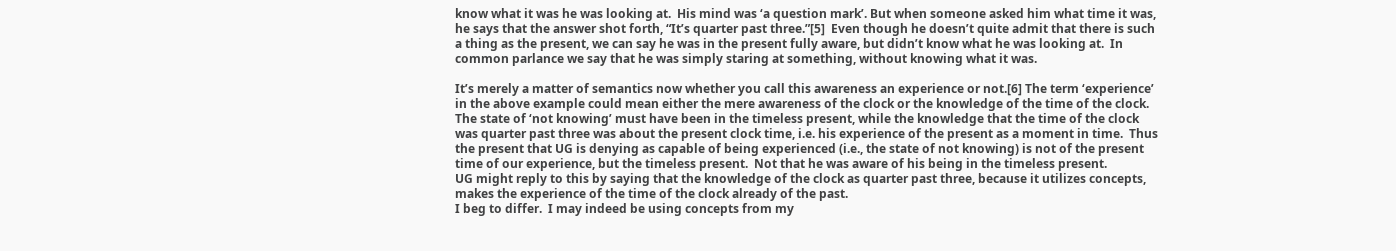know what it was he was looking at.  His mind was ‘a question mark’. But when someone asked him what time it was, he says that the answer shot forth, “It’s quarter past three.”[5]  Even though he doesn’t quite admit that there is such a thing as the present, we can say he was in the present fully aware, but didn’t know what he was looking at.  In common parlance we say that he was simply staring at something, without knowing what it was.

It’s merely a matter of semantics now whether you call this awareness an experience or not.[6] The term ‘experience’ in the above example could mean either the mere awareness of the clock or the knowledge of the time of the clock. The state of ‘not knowing’ must have been in the timeless present, while the knowledge that the time of the clock was quarter past three was about the present clock time, i.e. his experience of the present as a moment in time.  Thus the present that UG is denying as capable of being experienced (i.e., the state of not knowing) is not of the present time of our experience, but the timeless present.  Not that he was aware of his being in the timeless present.
UG might reply to this by saying that the knowledge of the clock as quarter past three, because it utilizes concepts, makes the experience of the time of the clock already of the past.
I beg to differ.  I may indeed be using concepts from my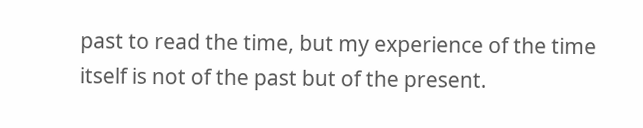past to read the time, but my experience of the time itself is not of the past but of the present.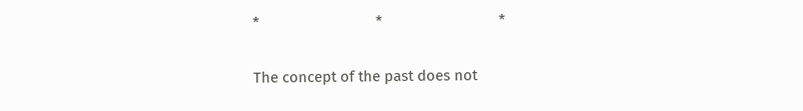*                             *                             *

The concept of the past does not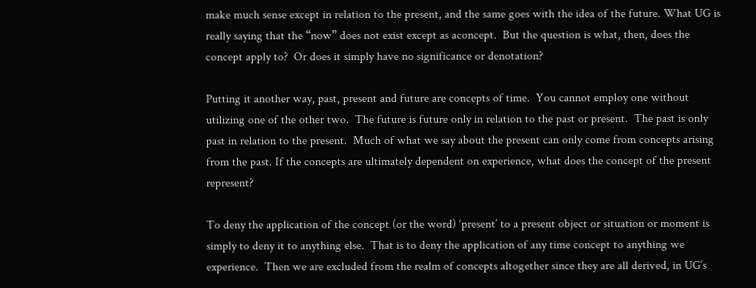make much sense except in relation to the present, and the same goes with the idea of the future. What UG is really saying that the “now” does not exist except as aconcept.  But the question is what, then, does the concept apply to?  Or does it simply have no significance or denotation?

Putting it another way, past, present and future are concepts of time.  You cannot employ one without utilizing one of the other two.  The future is future only in relation to the past or present.  The past is only past in relation to the present.  Much of what we say about the present can only come from concepts arising from the past. If the concepts are ultimately dependent on experience, what does the concept of the present represent?

To deny the application of the concept (or the word) ‘present’ to a present object or situation or moment is simply to deny it to anything else.  That is to deny the application of any time concept to anything we experience.  Then we are excluded from the realm of concepts altogether since they are all derived, in UG’s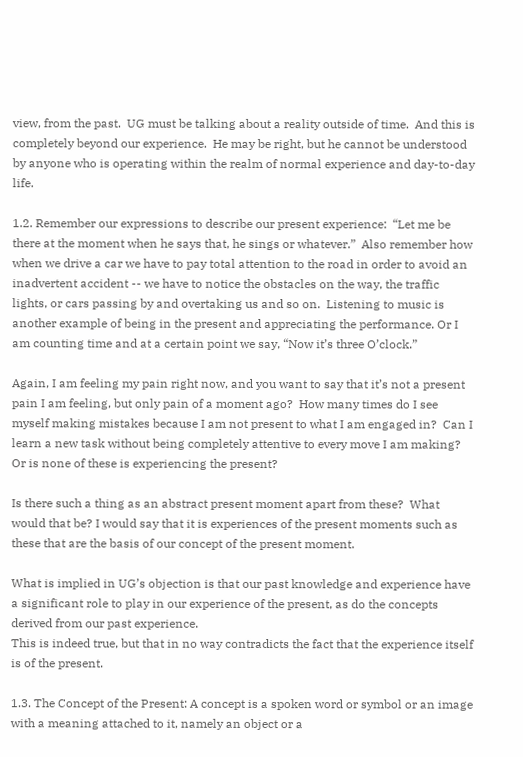view, from the past.  UG must be talking about a reality outside of time.  And this is completely beyond our experience.  He may be right, but he cannot be understood by anyone who is operating within the realm of normal experience and day-to-day life.

1.2. Remember our expressions to describe our present experience:  “Let me be there at the moment when he says that, he sings or whatever.”  Also remember how when we drive a car we have to pay total attention to the road in order to avoid an inadvertent accident -- we have to notice the obstacles on the way, the traffic lights, or cars passing by and overtaking us and so on.  Listening to music is another example of being in the present and appreciating the performance. Or I am counting time and at a certain point we say, “Now it’s three O’clock.”

Again, I am feeling my pain right now, and you want to say that it’s not a present pain I am feeling, but only pain of a moment ago?  How many times do I see myself making mistakes because I am not present to what I am engaged in?  Can I learn a new task without being completely attentive to every move I am making?  Or is none of these is experiencing the present?

Is there such a thing as an abstract present moment apart from these?  What would that be? I would say that it is experiences of the present moments such as these that are the basis of our concept of the present moment.

What is implied in UG’s objection is that our past knowledge and experience have a significant role to play in our experience of the present, as do the concepts derived from our past experience.
This is indeed true, but that in no way contradicts the fact that the experience itself is of the present.

1.3. The Concept of the Present: A concept is a spoken word or symbol or an image with a meaning attached to it, namely an object or a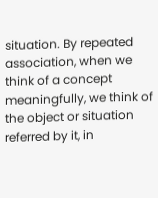situation. By repeated association, when we think of a concept meaningfully, we think of the object or situation referred by it, in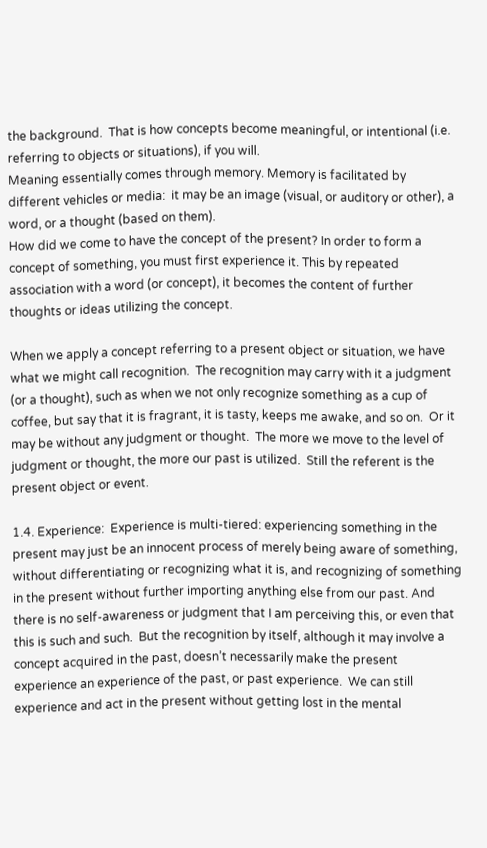the background.  That is how concepts become meaningful, or intentional (i.e. referring to objects or situations), if you will.
Meaning essentially comes through memory. Memory is facilitated by different vehicles or media:  it may be an image (visual, or auditory or other), a word, or a thought (based on them).
How did we come to have the concept of the present? In order to form a concept of something, you must first experience it. This by repeated association with a word (or concept), it becomes the content of further thoughts or ideas utilizing the concept.

When we apply a concept referring to a present object or situation, we have what we might call recognition.  The recognition may carry with it a judgment (or a thought), such as when we not only recognize something as a cup of coffee, but say that it is fragrant, it is tasty, keeps me awake, and so on.  Or it may be without any judgment or thought.  The more we move to the level of judgment or thought, the more our past is utilized.  Still the referent is the present object or event.

1.4. Experience:  Experience is multi-tiered: experiencing something in the present may just be an innocent process of merely being aware of something, without differentiating or recognizing what it is, and recognizing of something in the present without further importing anything else from our past. And there is no self-awareness or judgment that I am perceiving this, or even that this is such and such.  But the recognition by itself, although it may involve a concept acquired in the past, doesn’t necessarily make the present experience an experience of the past, or past experience.  We can still experience and act in the present without getting lost in the mental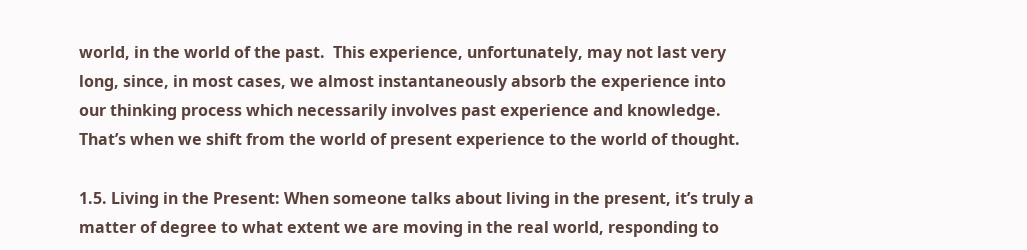world, in the world of the past.  This experience, unfortunately, may not last very long, since, in most cases, we almost instantaneously absorb the experience into our thinking process which necessarily involves past experience and knowledge. That’s when we shift from the world of present experience to the world of thought.

1.5. Living in the Present: When someone talks about living in the present, it’s truly a matter of degree to what extent we are moving in the real world, responding to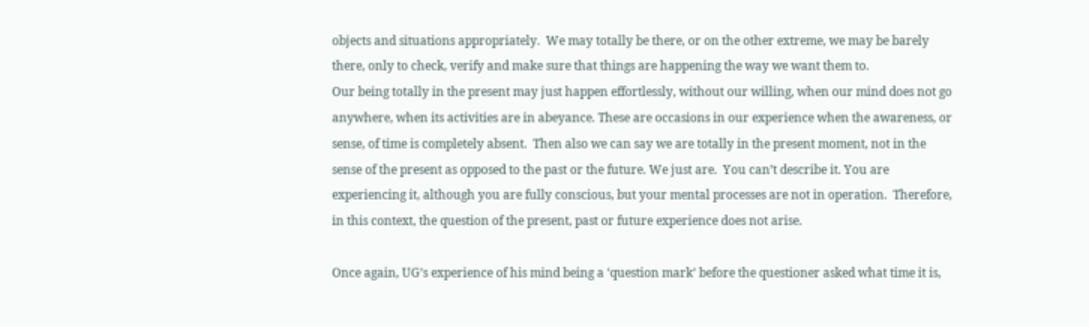objects and situations appropriately.  We may totally be there, or on the other extreme, we may be barely there, only to check, verify and make sure that things are happening the way we want them to.
Our being totally in the present may just happen effortlessly, without our willing, when our mind does not go anywhere, when its activities are in abeyance. These are occasions in our experience when the awareness, or sense, of time is completely absent.  Then also we can say we are totally in the present moment, not in the sense of the present as opposed to the past or the future. We just are.  You can’t describe it. You are experiencing it, although you are fully conscious, but your mental processes are not in operation.  Therefore, in this context, the question of the present, past or future experience does not arise.

Once again, UG’s experience of his mind being a ‘question mark’ before the questioner asked what time it is,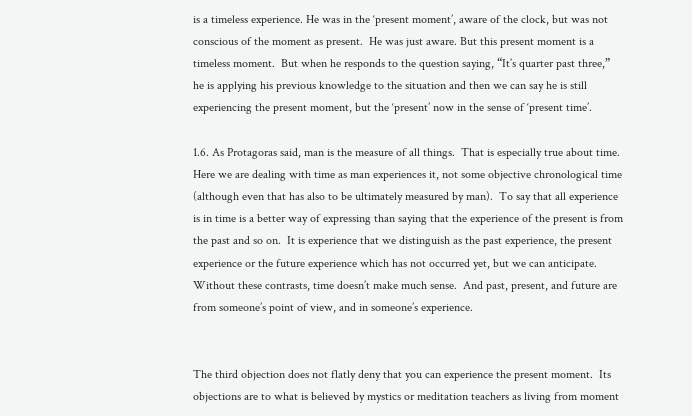is a timeless experience. He was in the ‘present moment’, aware of the clock, but was not conscious of the moment as present.  He was just aware. But this present moment is a timeless moment.  But when he responds to the question saying, “It’s quarter past three,” he is applying his previous knowledge to the situation and then we can say he is still experiencing the present moment, but the ‘present’ now in the sense of ‘present time’.

1.6. As Protagoras said, man is the measure of all things.  That is especially true about time.  Here we are dealing with time as man experiences it, not some objective chronological time (although even that has also to be ultimately measured by man).  To say that all experience is in time is a better way of expressing than saying that the experience of the present is from the past and so on.  It is experience that we distinguish as the past experience, the present experience or the future experience which has not occurred yet, but we can anticipate.  Without these contrasts, time doesn’t make much sense.  And past, present, and future are from someone’s point of view, and in someone’s experience.


The third objection does not flatly deny that you can experience the present moment.  Its objections are to what is believed by mystics or meditation teachers as living from moment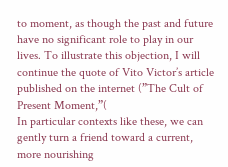to moment, as though the past and future have no significant role to play in our lives. To illustrate this objection, I will continue the quote of Vito Victor’s article published on the internet (”The Cult of Present Moment,”(
In particular contexts like these, we can gently turn a friend toward a current, more nourishing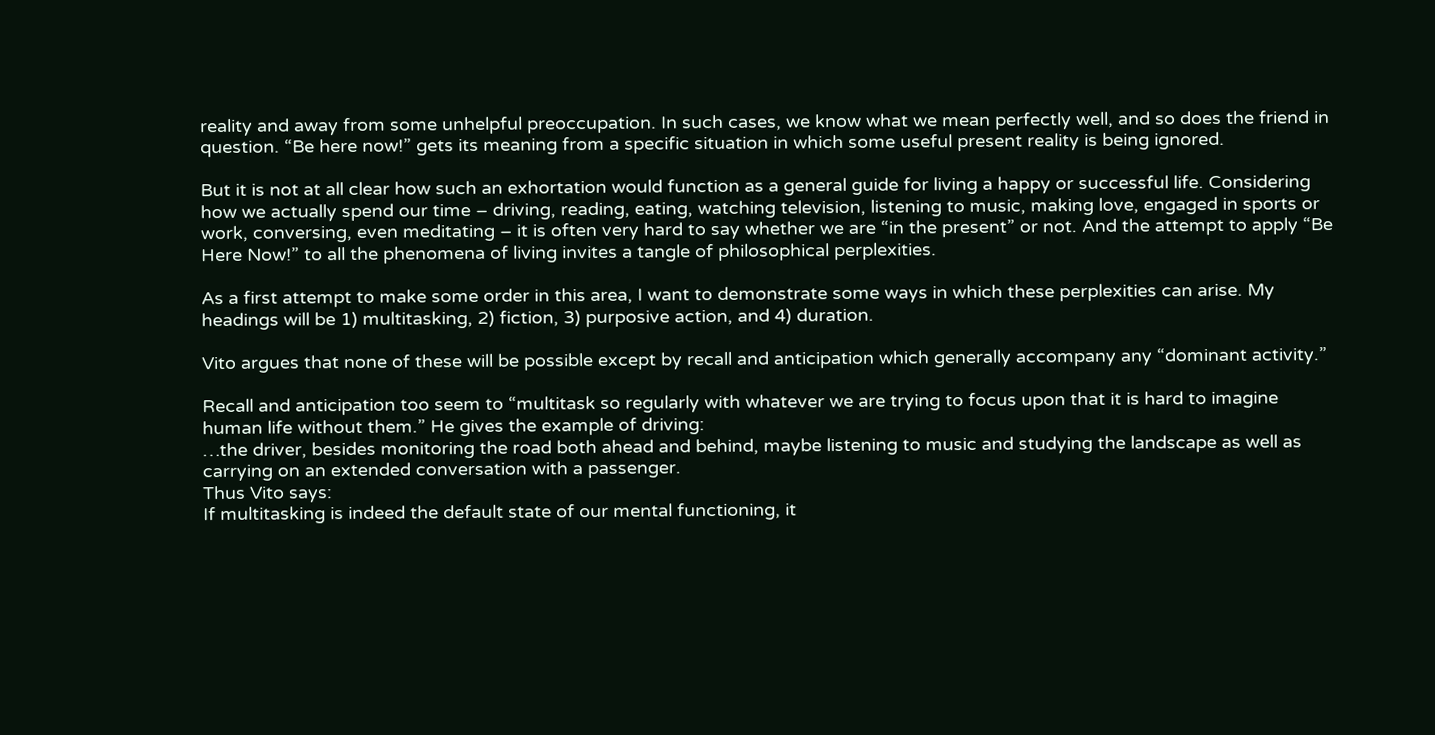reality and away from some unhelpful preoccupation. In such cases, we know what we mean perfectly well, and so does the friend in question. “Be here now!” gets its meaning from a specific situation in which some useful present reality is being ignored.

But it is not at all clear how such an exhortation would function as a general guide for living a happy or successful life. Considering how we actually spend our time – driving, reading, eating, watching television, listening to music, making love, engaged in sports or work, conversing, even meditating – it is often very hard to say whether we are “in the present” or not. And the attempt to apply “Be Here Now!” to all the phenomena of living invites a tangle of philosophical perplexities.

As a first attempt to make some order in this area, I want to demonstrate some ways in which these perplexities can arise. My headings will be 1) multitasking, 2) fiction, 3) purposive action, and 4) duration.

Vito argues that none of these will be possible except by recall and anticipation which generally accompany any “dominant activity.”

Recall and anticipation too seem to “multitask so regularly with whatever we are trying to focus upon that it is hard to imagine human life without them.” He gives the example of driving:
…the driver, besides monitoring the road both ahead and behind, maybe listening to music and studying the landscape as well as carrying on an extended conversation with a passenger.
Thus Vito says:
If multitasking is indeed the default state of our mental functioning, it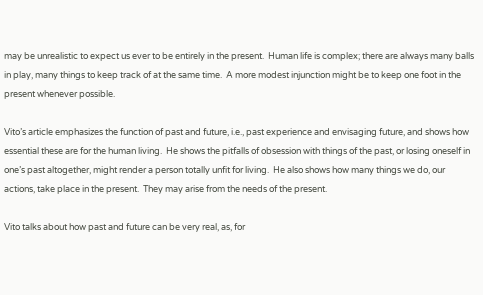may be unrealistic to expect us ever to be entirely in the present.  Human life is complex; there are always many balls in play, many things to keep track of at the same time.  A more modest injunction might be to keep one foot in the present whenever possible.

Vito’s article emphasizes the function of past and future, i.e., past experience and envisaging future, and shows how essential these are for the human living.  He shows the pitfalls of obsession with things of the past, or losing oneself in one’s past altogether, might render a person totally unfit for living.  He also shows how many things we do, our actions, take place in the present.  They may arise from the needs of the present.

Vito talks about how past and future can be very real, as, for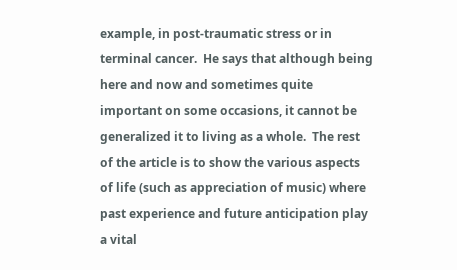example, in post-traumatic stress or in terminal cancer.  He says that although being here and now and sometimes quite important on some occasions, it cannot be generalized it to living as a whole.  The rest of the article is to show the various aspects of life (such as appreciation of music) where past experience and future anticipation play a vital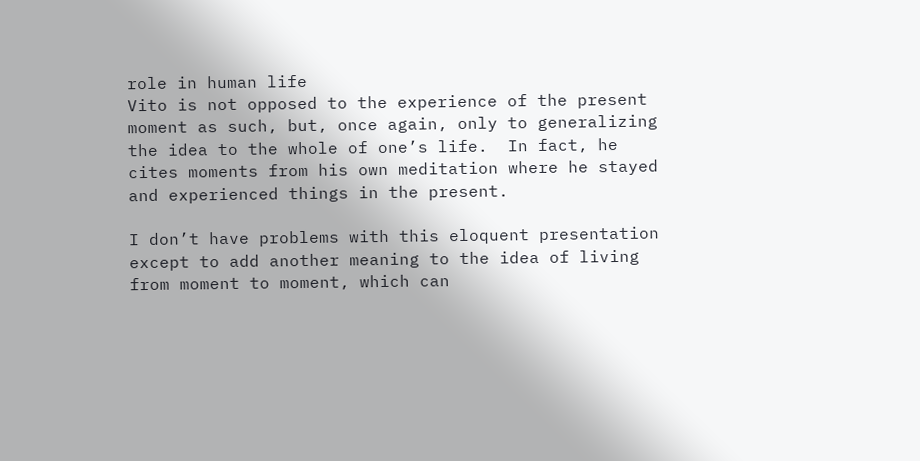role in human life
Vito is not opposed to the experience of the present moment as such, but, once again, only to generalizing the idea to the whole of one’s life.  In fact, he cites moments from his own meditation where he stayed and experienced things in the present.

I don’t have problems with this eloquent presentation except to add another meaning to the idea of living from moment to moment, which can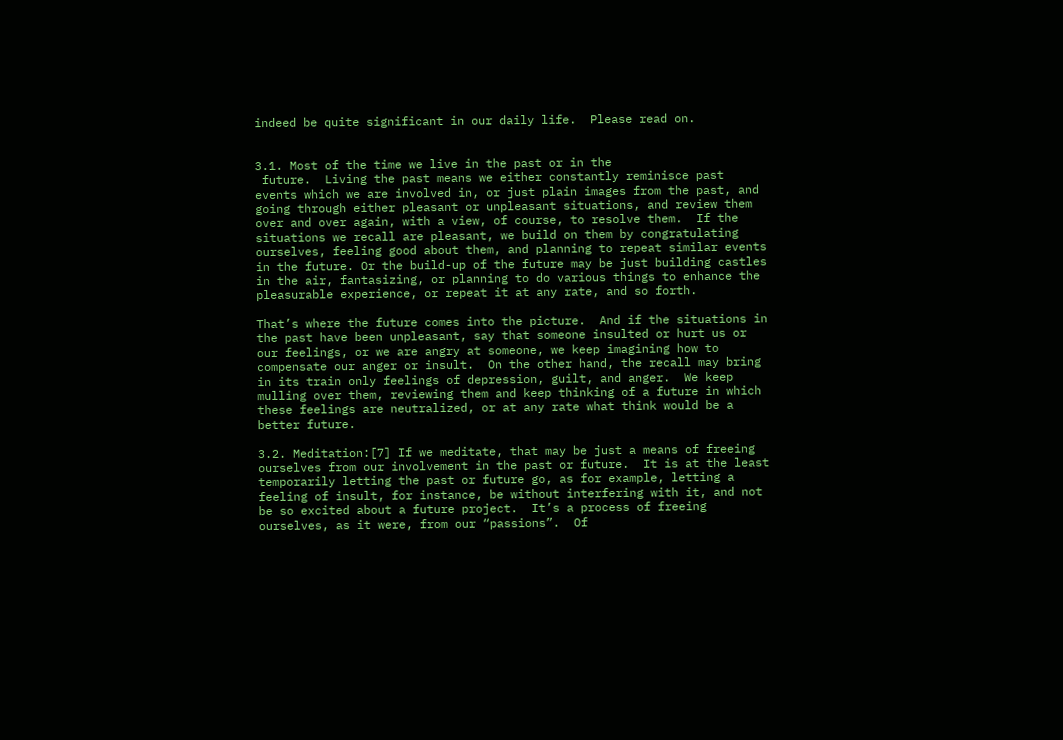indeed be quite significant in our daily life.  Please read on.


3.1. Most of the time we live in the past or in the
 future.  Living the past means we either constantly reminisce past events which we are involved in, or just plain images from the past, and going through either pleasant or unpleasant situations, and review them over and over again, with a view, of course, to resolve them.  If the situations we recall are pleasant, we build on them by congratulating ourselves, feeling good about them, and planning to repeat similar events in the future. Or the build-up of the future may be just building castles in the air, fantasizing, or planning to do various things to enhance the pleasurable experience, or repeat it at any rate, and so forth.

That’s where the future comes into the picture.  And if the situations in the past have been unpleasant, say that someone insulted or hurt us or our feelings, or we are angry at someone, we keep imagining how to compensate our anger or insult.  On the other hand, the recall may bring in its train only feelings of depression, guilt, and anger.  We keep mulling over them, reviewing them and keep thinking of a future in which these feelings are neutralized, or at any rate what think would be a better future.

3.2. Meditation:[7] If we meditate, that may be just a means of freeing ourselves from our involvement in the past or future.  It is at the least temporarily letting the past or future go, as for example, letting a feeling of insult, for instance, be without interfering with it, and not be so excited about a future project.  It’s a process of freeing ourselves, as it were, from our “passions”.  Of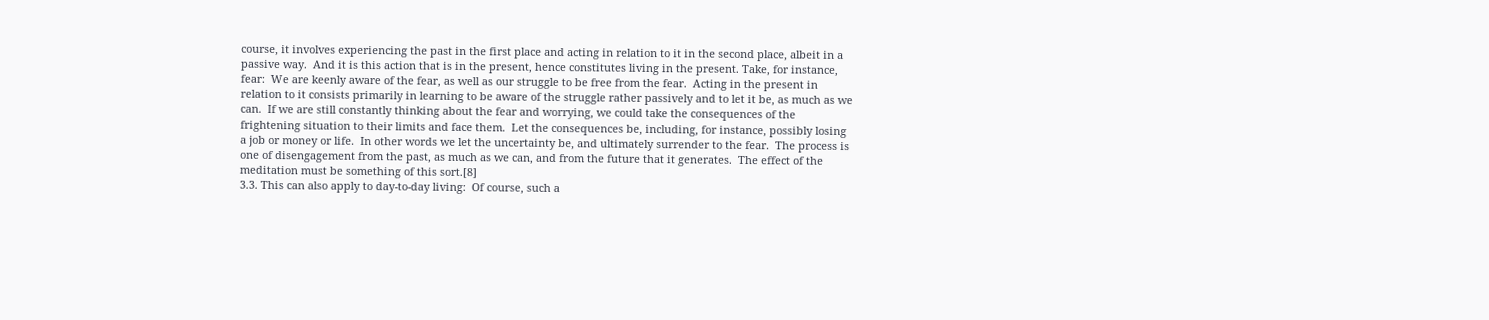course, it involves experiencing the past in the first place and acting in relation to it in the second place, albeit in a passive way.  And it is this action that is in the present, hence constitutes living in the present. Take, for instance, fear:  We are keenly aware of the fear, as well as our struggle to be free from the fear.  Acting in the present in relation to it consists primarily in learning to be aware of the struggle rather passively and to let it be, as much as we can.  If we are still constantly thinking about the fear and worrying, we could take the consequences of the frightening situation to their limits and face them.  Let the consequences be, including, for instance, possibly losing a job or money or life.  In other words we let the uncertainty be, and ultimately surrender to the fear.  The process is one of disengagement from the past, as much as we can, and from the future that it generates.  The effect of the meditation must be something of this sort.[8]
3.3. This can also apply to day-to-day living:  Of course, such a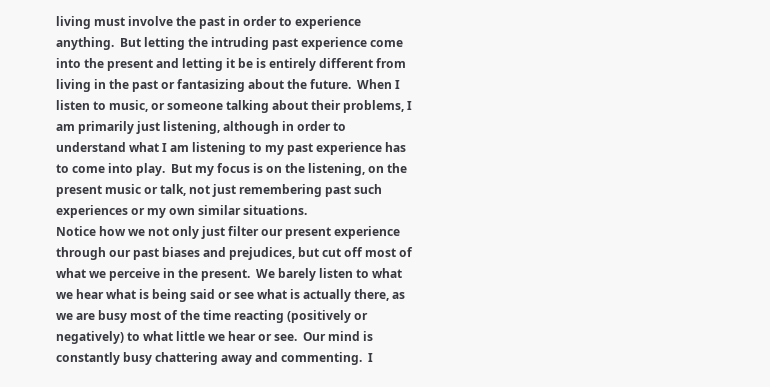living must involve the past in order to experience anything.  But letting the intruding past experience come into the present and letting it be is entirely different from living in the past or fantasizing about the future.  When I listen to music, or someone talking about their problems, I am primarily just listening, although in order to understand what I am listening to my past experience has to come into play.  But my focus is on the listening, on the present music or talk, not just remembering past such experiences or my own similar situations.
Notice how we not only just filter our present experience through our past biases and prejudices, but cut off most of what we perceive in the present.  We barely listen to what we hear what is being said or see what is actually there, as we are busy most of the time reacting (positively or negatively) to what little we hear or see.  Our mind is constantly busy chattering away and commenting.  I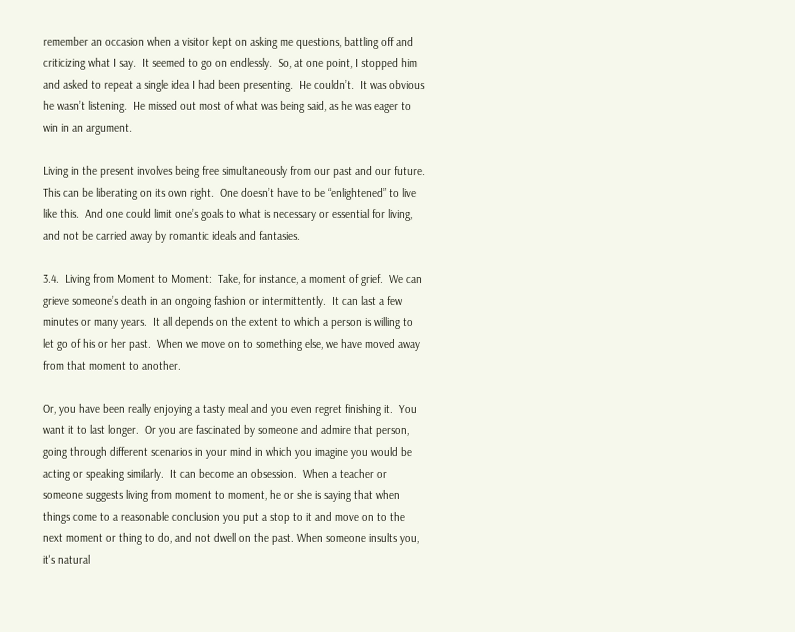remember an occasion when a visitor kept on asking me questions, battling off and criticizing what I say.  It seemed to go on endlessly.  So, at one point, I stopped him and asked to repeat a single idea I had been presenting.  He couldn’t.  It was obvious he wasn’t listening.  He missed out most of what was being said, as he was eager to win in an argument.

Living in the present involves being free simultaneously from our past and our future.  This can be liberating on its own right.  One doesn’t have to be “enlightened” to live like this.  And one could limit one’s goals to what is necessary or essential for living, and not be carried away by romantic ideals and fantasies.

3.4.  Living from Moment to Moment:  Take, for instance, a moment of grief.  We can grieve someone’s death in an ongoing fashion or intermittently.  It can last a few minutes or many years.  It all depends on the extent to which a person is willing to let go of his or her past.  When we move on to something else, we have moved away from that moment to another.

Or, you have been really enjoying a tasty meal and you even regret finishing it.  You want it to last longer.  Or you are fascinated by someone and admire that person, going through different scenarios in your mind in which you imagine you would be acting or speaking similarly.  It can become an obsession.  When a teacher or someone suggests living from moment to moment, he or she is saying that when things come to a reasonable conclusion you put a stop to it and move on to the next moment or thing to do, and not dwell on the past. When someone insults you, it's natural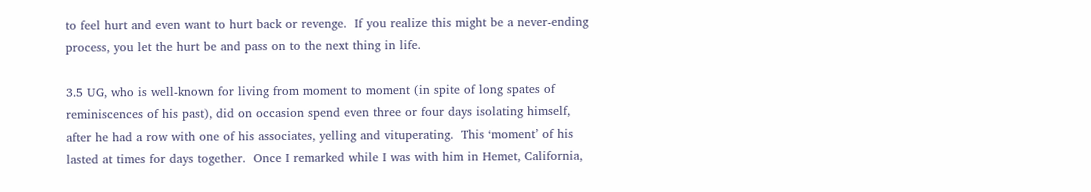to feel hurt and even want to hurt back or revenge.  If you realize this might be a never-ending process, you let the hurt be and pass on to the next thing in life.

3.5 UG, who is well-known for living from moment to moment (in spite of long spates of reminiscences of his past), did on occasion spend even three or four days isolating himself, after he had a row with one of his associates, yelling and vituperating.  This ‘moment’ of his lasted at times for days together.  Once I remarked while I was with him in Hemet, California,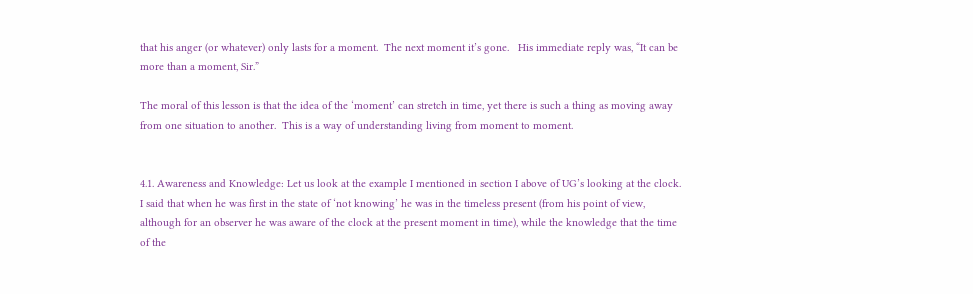that his anger (or whatever) only lasts for a moment.  The next moment it’s gone.   His immediate reply was, “It can be more than a moment, Sir.”

The moral of this lesson is that the idea of the ‘moment’ can stretch in time, yet there is such a thing as moving away from one situation to another.  This is a way of understanding living from moment to moment.


4.1. Awareness and Knowledge: Let us look at the example I mentioned in section I above of UG’s looking at the clock.  I said that when he was first in the state of ‘not knowing’ he was in the timeless present (from his point of view, although for an observer he was aware of the clock at the present moment in time), while the knowledge that the time of the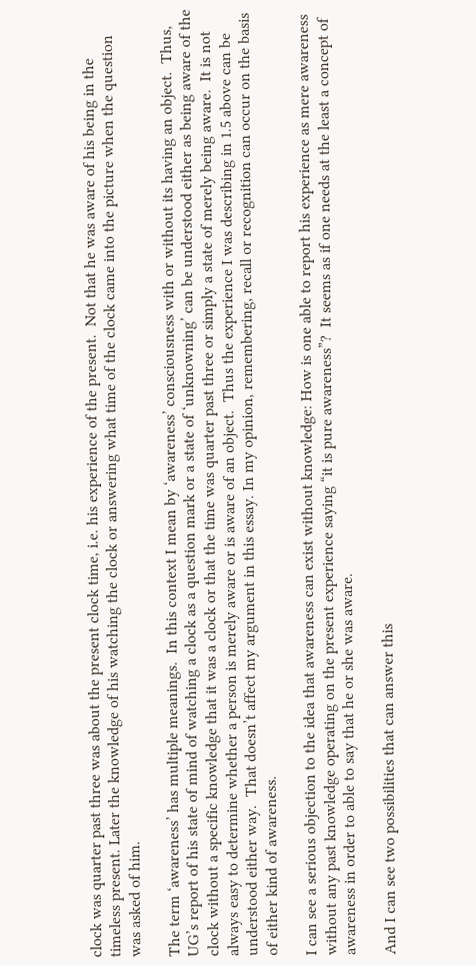clock was quarter past three was about the present clock time, i.e. his experience of the present.  Not that he was aware of his being in the timeless present. Later the knowledge of his watching the clock or answering what time of the clock came into the picture when the question was asked of him.

The term ‘awareness’ has multiple meanings.  In this context I mean by ‘awareness’ consciousness with or without its having an object.  Thus, UG’s report of his state of mind of watching a clock as a question mark or a state of ‘unknowning’ can be understood either as being aware of the clock without a specific knowledge that it was a clock or that the time was quarter past three or simply a state of merely being aware.  It is not always easy to determine whether a person is merely aware or is aware of an object.  Thus the experience I was describing in 1.5 above can be understood either way.  That doesn’t affect my argument in this essay. In my opinion, remembering, recall or recognition can occur on the basis of either kind of awareness.

I can see a serious objection to the idea that awareness can exist without knowledge: How is one able to report his experience as mere awareness without any past knowledge operating on the present experience saying “it is pure awareness”?  It seems as if one needs at the least a concept of awareness in order to able to say that he or she was aware.

And I can see two possibilities that can answer this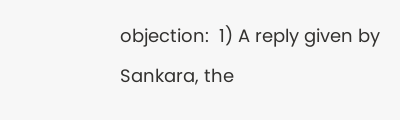objection:  1) A reply given by Sankara, the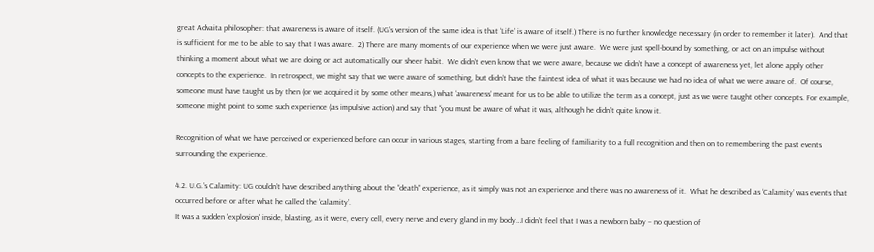great Advaita philosopher: that awareness is aware of itself. (UG’s version of the same idea is that ‘Life’ is aware of itself.) There is no further knowledge necessary (in order to remember it later).  And that is sufficient for me to be able to say that I was aware.  2) There are many moments of our experience when we were just aware.  We were just spell-bound by something, or act on an impulse without thinking a moment about what we are doing or act automatically our sheer habit.  We didn’t even know that we were aware, because we didn’t have a concept of awareness yet, let alone apply other concepts to the experience.  In retrospect, we might say that we were aware of something, but didn’t have the faintest idea of what it was because we had no idea of what we were aware of.  Of course, someone must have taught us by then (or we acquired it by some other means,) what ‘awareness’ meant for us to be able to utilize the term as a concept, just as we were taught other concepts. For example, someone might point to some such experience (as impulsive action) and say that “you must be aware of what it was, although he didn’t quite know it.

Recognition of what we have perceived or experienced before can occur in various stages, starting from a bare feeling of familiarity to a full recognition and then on to remembering the past events surrounding the experience.

4.2. U.G.’s Calamity: UG couldn’t have described anything about the “death” experience, as it simply was not an experience and there was no awareness of it.  What he described as ‘Calamity’ was events that occurred before or after what he called the ‘calamity’.
It was a sudden 'explosion' inside, blasting, as it were, every cell, every nerve and every gland in my body…I didn’t feel that I was a newborn baby – no question of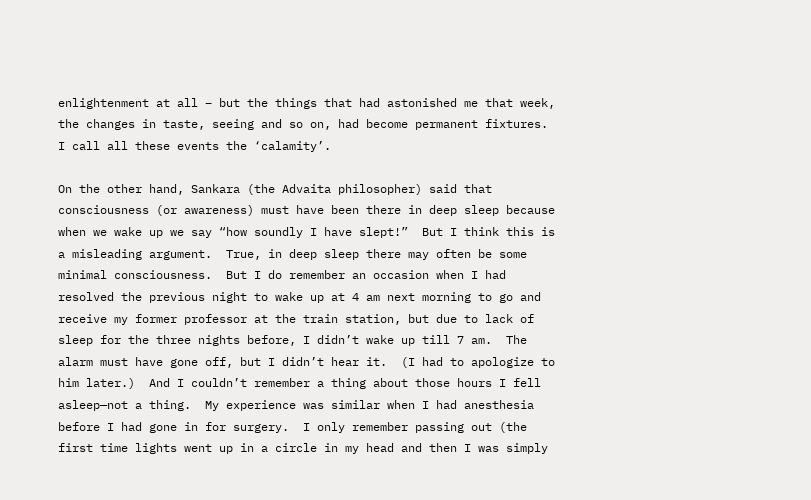enlightenment at all – but the things that had astonished me that week, the changes in taste, seeing and so on, had become permanent fixtures. I call all these events the ‘calamity’.

On the other hand, Sankara (the Advaita philosopher) said that consciousness (or awareness) must have been there in deep sleep because when we wake up we say “how soundly I have slept!”  But I think this is a misleading argument.  True, in deep sleep there may often be some minimal consciousness.  But I do remember an occasion when I had resolved the previous night to wake up at 4 am next morning to go and receive my former professor at the train station, but due to lack of sleep for the three nights before, I didn’t wake up till 7 am.  The alarm must have gone off, but I didn’t hear it.  (I had to apologize to him later.)  And I couldn’t remember a thing about those hours I fell asleep—not a thing.  My experience was similar when I had anesthesia before I had gone in for surgery.  I only remember passing out (the first time lights went up in a circle in my head and then I was simply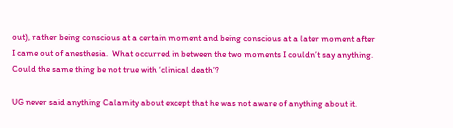out), rather being conscious at a certain moment and being conscious at a later moment after I came out of anesthesia.  What occurred in between the two moments I couldn’t say anything.  Could the same thing be not true with ‘clinical death’?

UG never said anything Calamity about except that he was not aware of anything about it.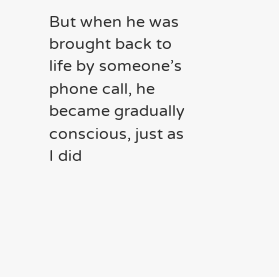But when he was brought back to life by someone’s phone call, he became gradually conscious, just as I did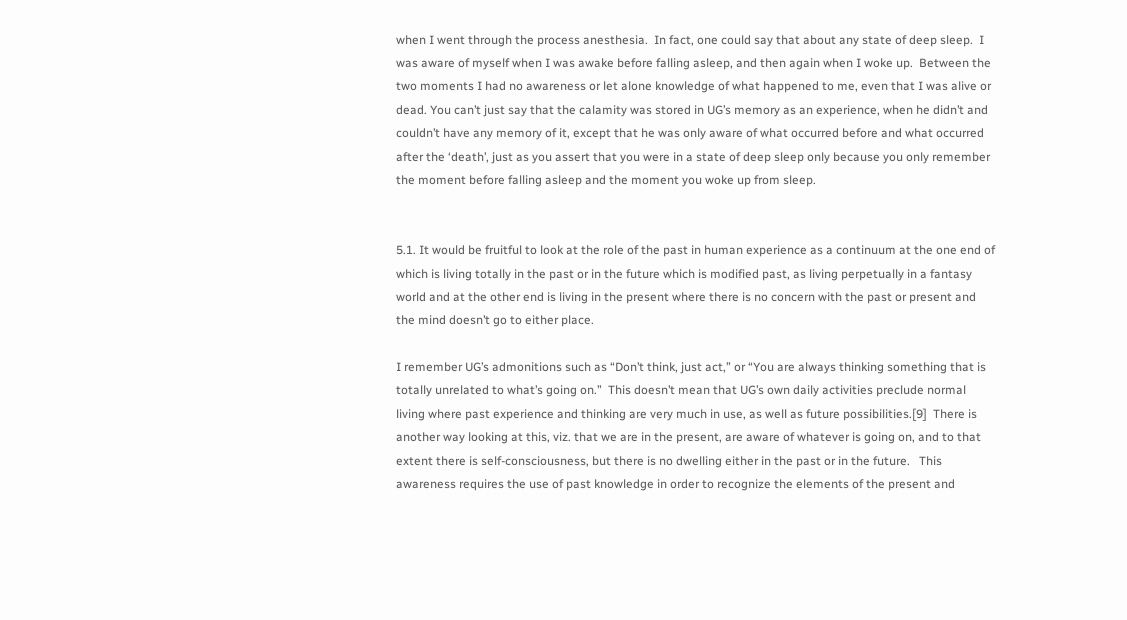when I went through the process anesthesia.  In fact, one could say that about any state of deep sleep.  I was aware of myself when I was awake before falling asleep, and then again when I woke up.  Between the two moments I had no awareness or let alone knowledge of what happened to me, even that I was alive or dead. You can’t just say that the calamity was stored in UG’s memory as an experience, when he didn’t and couldn’t have any memory of it, except that he was only aware of what occurred before and what occurred after the ‘death’, just as you assert that you were in a state of deep sleep only because you only remember the moment before falling asleep and the moment you woke up from sleep.


5.1. It would be fruitful to look at the role of the past in human experience as a continuum at the one end of which is living totally in the past or in the future which is modified past, as living perpetually in a fantasy world and at the other end is living in the present where there is no concern with the past or present and the mind doesn’t go to either place.

I remember UG’s admonitions such as “Don’t think, just act,” or “You are always thinking something that is totally unrelated to what’s going on.”  This doesn’t mean that UG’s own daily activities preclude normal living where past experience and thinking are very much in use, as well as future possibilities.[9]  There is another way looking at this, viz. that we are in the present, are aware of whatever is going on, and to that extent there is self-consciousness, but there is no dwelling either in the past or in the future.   This awareness requires the use of past knowledge in order to recognize the elements of the present and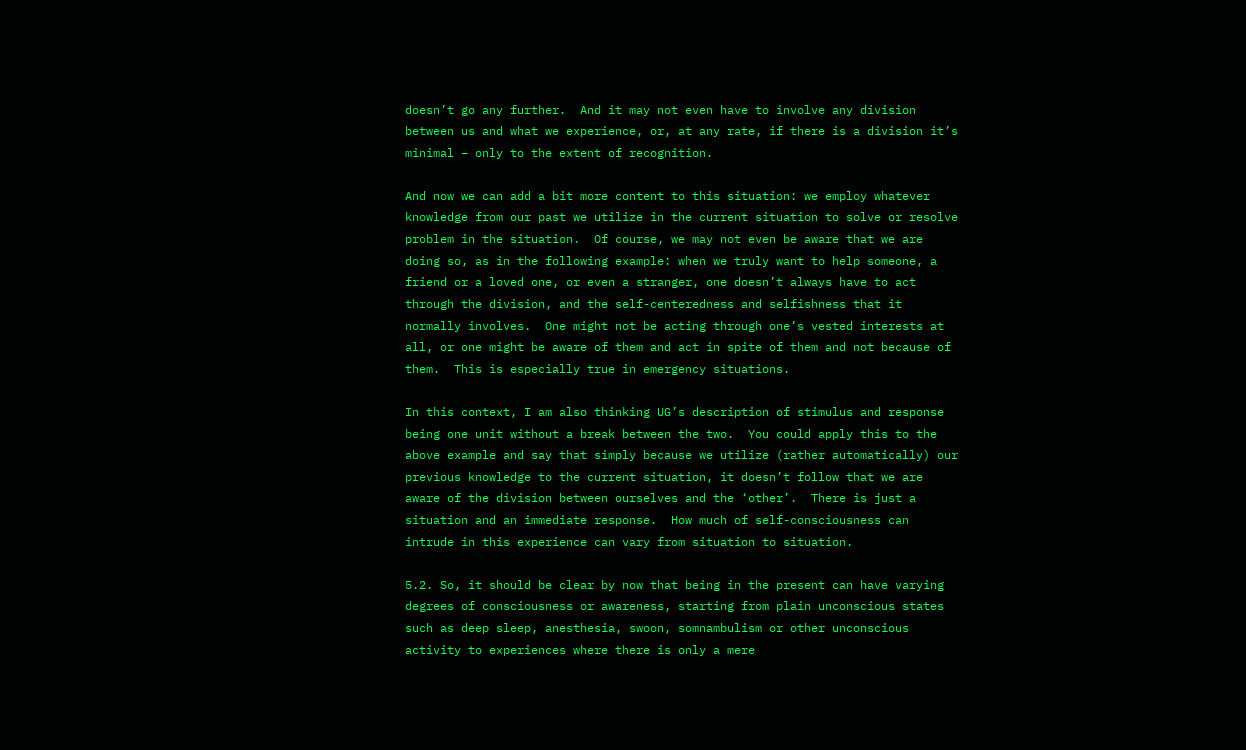doesn’t go any further.  And it may not even have to involve any division between us and what we experience, or, at any rate, if there is a division it’s minimal – only to the extent of recognition.

And now we can add a bit more content to this situation: we employ whatever knowledge from our past we utilize in the current situation to solve or resolve problem in the situation.  Of course, we may not even be aware that we are doing so, as in the following example: when we truly want to help someone, a friend or a loved one, or even a stranger, one doesn’t always have to act through the division, and the self-centeredness and selfishness that it normally involves.  One might not be acting through one’s vested interests at all, or one might be aware of them and act in spite of them and not because of them.  This is especially true in emergency situations.

In this context, I am also thinking UG’s description of stimulus and response being one unit without a break between the two.  You could apply this to the above example and say that simply because we utilize (rather automatically) our previous knowledge to the current situation, it doesn’t follow that we are aware of the division between ourselves and the ‘other’.  There is just a situation and an immediate response.  How much of self-consciousness can intrude in this experience can vary from situation to situation.

5.2. So, it should be clear by now that being in the present can have varying degrees of consciousness or awareness, starting from plain unconscious states such as deep sleep, anesthesia, swoon, somnambulism or other unconscious activity to experiences where there is only a mere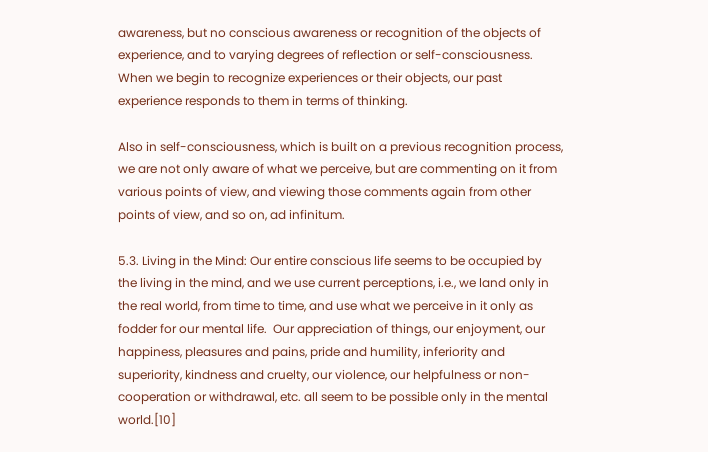awareness, but no conscious awareness or recognition of the objects of experience, and to varying degrees of reflection or self-consciousness.  When we begin to recognize experiences or their objects, our past experience responds to them in terms of thinking.

Also in self-consciousness, which is built on a previous recognition process, we are not only aware of what we perceive, but are commenting on it from various points of view, and viewing those comments again from other points of view, and so on, ad infinitum.

5.3. Living in the Mind: Our entire conscious life seems to be occupied by the living in the mind, and we use current perceptions, i.e., we land only in the real world, from time to time, and use what we perceive in it only as fodder for our mental life.  Our appreciation of things, our enjoyment, our happiness, pleasures and pains, pride and humility, inferiority and superiority, kindness and cruelty, our violence, our helpfulness or non-cooperation or withdrawal, etc. all seem to be possible only in the mental world.[10]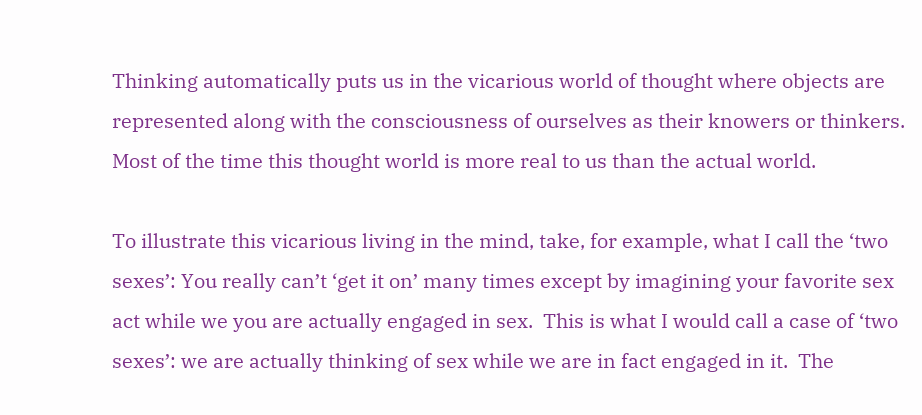Thinking automatically puts us in the vicarious world of thought where objects are represented along with the consciousness of ourselves as their knowers or thinkers.  Most of the time this thought world is more real to us than the actual world.

To illustrate this vicarious living in the mind, take, for example, what I call the ‘two sexes’: You really can’t ‘get it on’ many times except by imagining your favorite sex act while we you are actually engaged in sex.  This is what I would call a case of ‘two sexes’: we are actually thinking of sex while we are in fact engaged in it.  The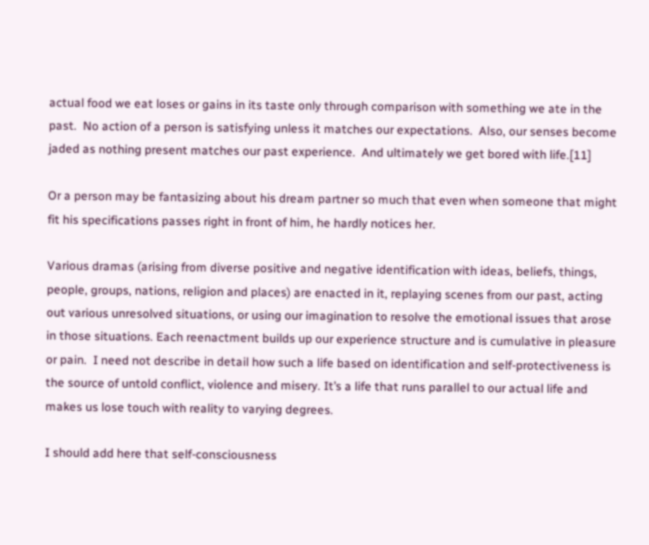actual food we eat loses or gains in its taste only through comparison with something we ate in the past.  No action of a person is satisfying unless it matches our expectations.  Also, our senses become jaded as nothing present matches our past experience.  And ultimately we get bored with life.[11]

Or a person may be fantasizing about his dream partner so much that even when someone that might fit his specifications passes right in front of him, he hardly notices her.

Various dramas (arising from diverse positive and negative identification with ideas, beliefs, things, people, groups, nations, religion and places) are enacted in it, replaying scenes from our past, acting out various unresolved situations, or using our imagination to resolve the emotional issues that arose in those situations. Each reenactment builds up our experience structure and is cumulative in pleasure or pain.  I need not describe in detail how such a life based on identification and self-protectiveness is the source of untold conflict, violence and misery. It’s a life that runs parallel to our actual life and makes us lose touch with reality to varying degrees.

I should add here that self-consciousness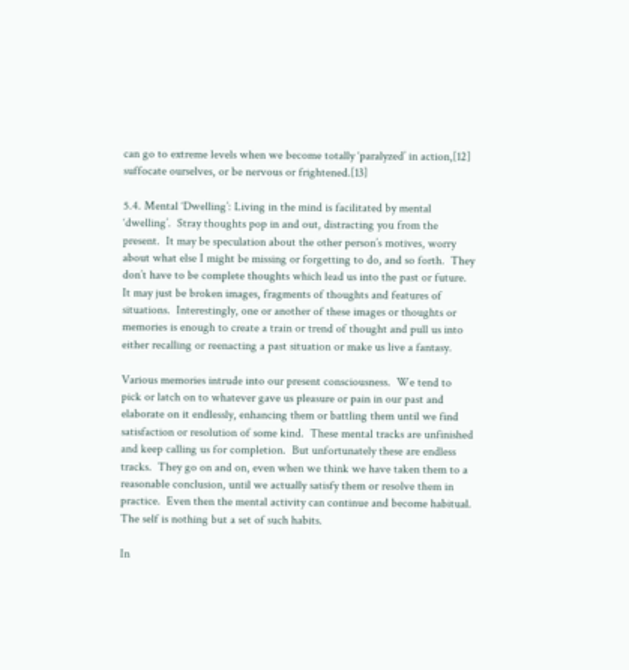can go to extreme levels when we become totally ‘paralyzed’ in action,[12] suffocate ourselves, or be nervous or frightened.[13]

5.4. Mental ‘Dwelling’: Living in the mind is facilitated by mental ‘dwelling’.  Stray thoughts pop in and out, distracting you from the present.  It may be speculation about the other person’s motives, worry about what else I might be missing or forgetting to do, and so forth.  They don’t have to be complete thoughts which lead us into the past or future.  It may just be broken images, fragments of thoughts and features of situations.  Interestingly, one or another of these images or thoughts or memories is enough to create a train or trend of thought and pull us into either recalling or reenacting a past situation or make us live a fantasy.

Various memories intrude into our present consciousness.  We tend to pick or latch on to whatever gave us pleasure or pain in our past and elaborate on it endlessly, enhancing them or battling them until we find satisfaction or resolution of some kind.  These mental tracks are unfinished and keep calling us for completion.  But unfortunately these are endless tracks.  They go on and on, even when we think we have taken them to a reasonable conclusion, until we actually satisfy them or resolve them in practice.  Even then the mental activity can continue and become habitual.  The self is nothing but a set of such habits.

In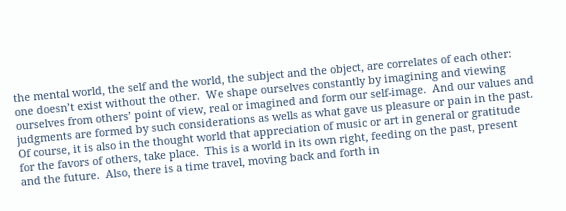the mental world, the self and the world, the subject and the object, are correlates of each other: one doesn’t exist without the other.  We shape ourselves constantly by imagining and viewing ourselves from others’ point of view, real or imagined and form our self-image.  And our values and judgments are formed by such considerations as wells as what gave us pleasure or pain in the past.
Of course, it is also in the thought world that appreciation of music or art in general or gratitude for the favors of others, take place.  This is a world in its own right, feeding on the past, present and the future.  Also, there is a time travel, moving back and forth in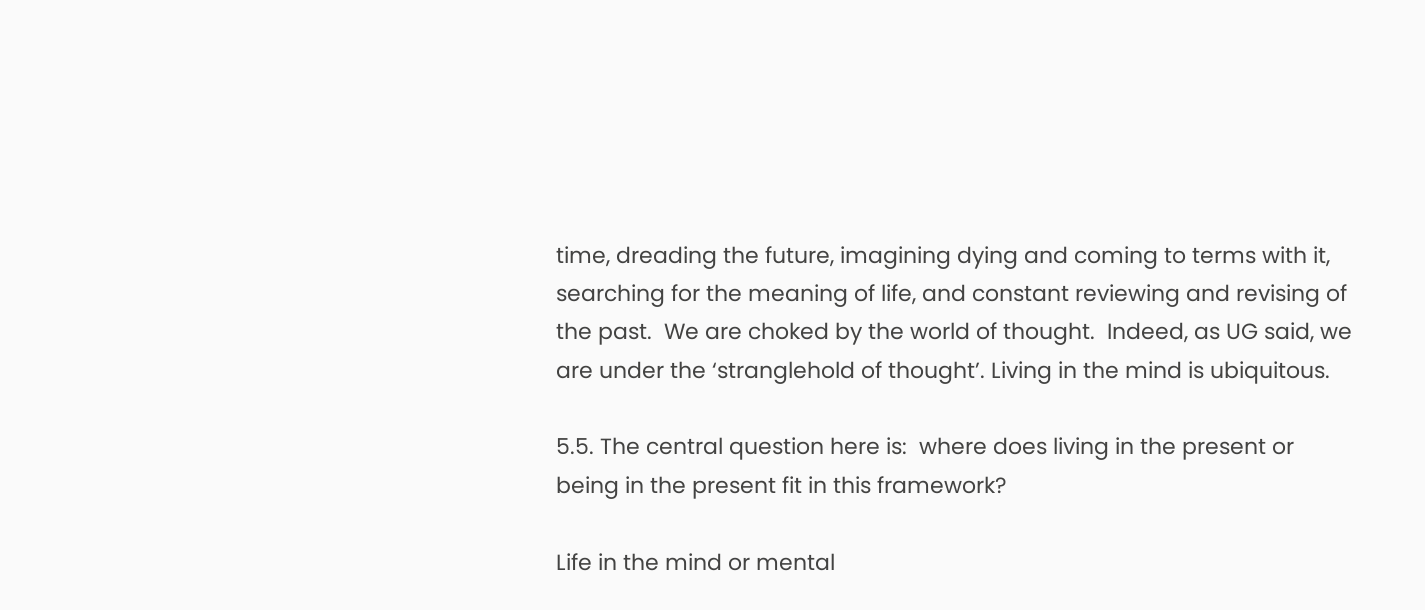time, dreading the future, imagining dying and coming to terms with it, searching for the meaning of life, and constant reviewing and revising of the past.  We are choked by the world of thought.  Indeed, as UG said, we are under the ‘stranglehold of thought’. Living in the mind is ubiquitous.

5.5. The central question here is:  where does living in the present or being in the present fit in this framework?

Life in the mind or mental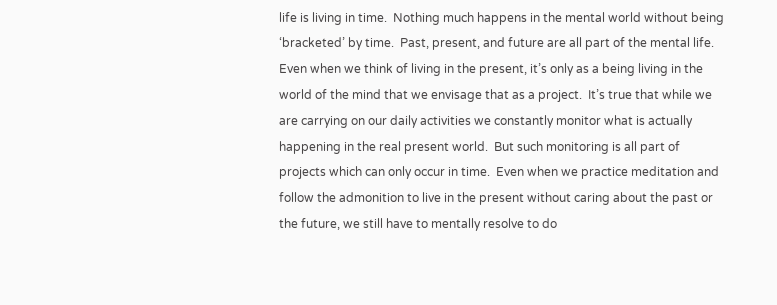life is living in time.  Nothing much happens in the mental world without being ‘bracketed’ by time.  Past, present, and future are all part of the mental life.  Even when we think of living in the present, it’s only as a being living in the world of the mind that we envisage that as a project.  It’s true that while we are carrying on our daily activities we constantly monitor what is actually happening in the real present world.  But such monitoring is all part of projects which can only occur in time.  Even when we practice meditation and follow the admonition to live in the present without caring about the past or the future, we still have to mentally resolve to do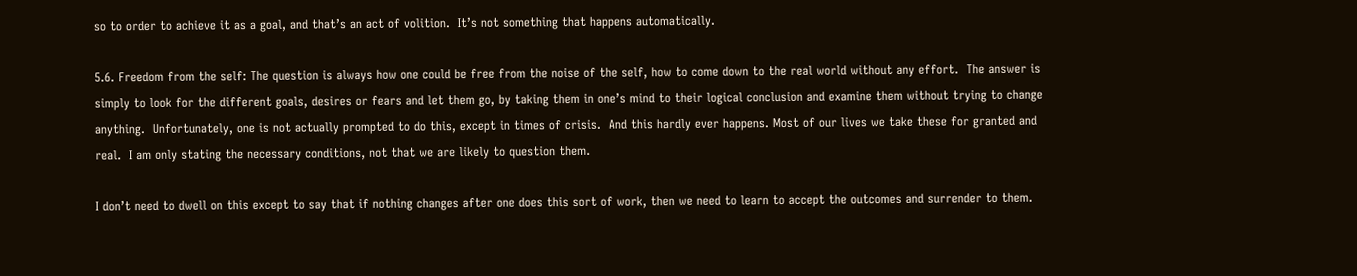so to order to achieve it as a goal, and that’s an act of volition.  It’s not something that happens automatically.

5.6. Freedom from the self: The question is always how one could be free from the noise of the self, how to come down to the real world without any effort.  The answer is simply to look for the different goals, desires or fears and let them go, by taking them in one’s mind to their logical conclusion and examine them without trying to change anything.  Unfortunately, one is not actually prompted to do this, except in times of crisis.  And this hardly ever happens. Most of our lives we take these for granted and real.  I am only stating the necessary conditions, not that we are likely to question them.

I don’t need to dwell on this except to say that if nothing changes after one does this sort of work, then we need to learn to accept the outcomes and surrender to them.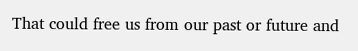That could free us from our past or future and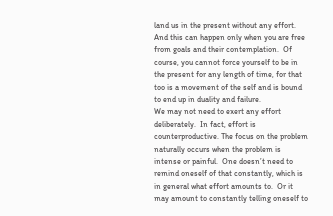land us in the present without any effort.  And this can happen only when you are free from goals and their contemplation.  Of course, you cannot force yourself to be in the present for any length of time, for that too is a movement of the self and is bound to end up in duality and failure.
We may not need to exert any effort deliberately.  In fact, effort is counterproductive. The focus on the problem naturally occurs when the problem is intense or painful.  One doesn’t need to remind oneself of that constantly, which is in general what effort amounts to.  Or it may amount to constantly telling oneself to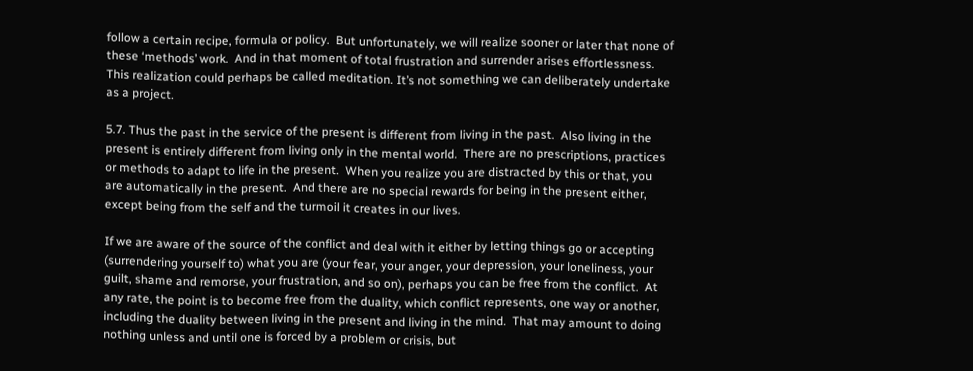follow a certain recipe, formula or policy.  But unfortunately, we will realize sooner or later that none of these ‘methods’ work.  And in that moment of total frustration and surrender arises effortlessness. This realization could perhaps be called meditation. It’s not something we can deliberately undertake as a project.

5.7. Thus the past in the service of the present is different from living in the past.  Also living in the present is entirely different from living only in the mental world.  There are no prescriptions, practices or methods to adapt to life in the present.  When you realize you are distracted by this or that, you are automatically in the present.  And there are no special rewards for being in the present either, except being from the self and the turmoil it creates in our lives.

If we are aware of the source of the conflict and deal with it either by letting things go or accepting (surrendering yourself to) what you are (your fear, your anger, your depression, your loneliness, your guilt, shame and remorse, your frustration, and so on), perhaps you can be free from the conflict.  At any rate, the point is to become free from the duality, which conflict represents, one way or another, including the duality between living in the present and living in the mind.  That may amount to doing nothing unless and until one is forced by a problem or crisis, but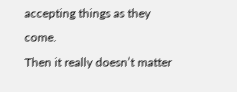accepting things as they come.
Then it really doesn’t matter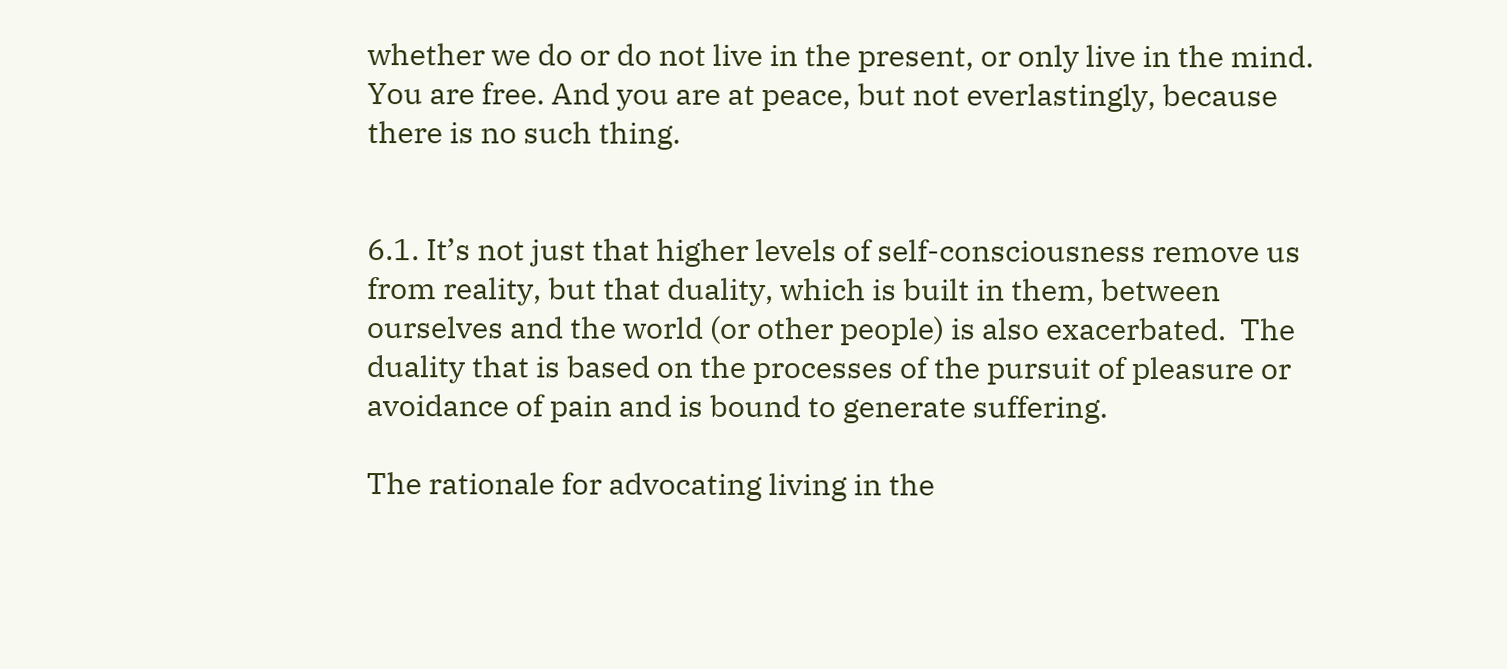whether we do or do not live in the present, or only live in the mind. You are free. And you are at peace, but not everlastingly, because there is no such thing.


6.1. It’s not just that higher levels of self-consciousness remove us from reality, but that duality, which is built in them, between ourselves and the world (or other people) is also exacerbated.  The duality that is based on the processes of the pursuit of pleasure or avoidance of pain and is bound to generate suffering.

The rationale for advocating living in the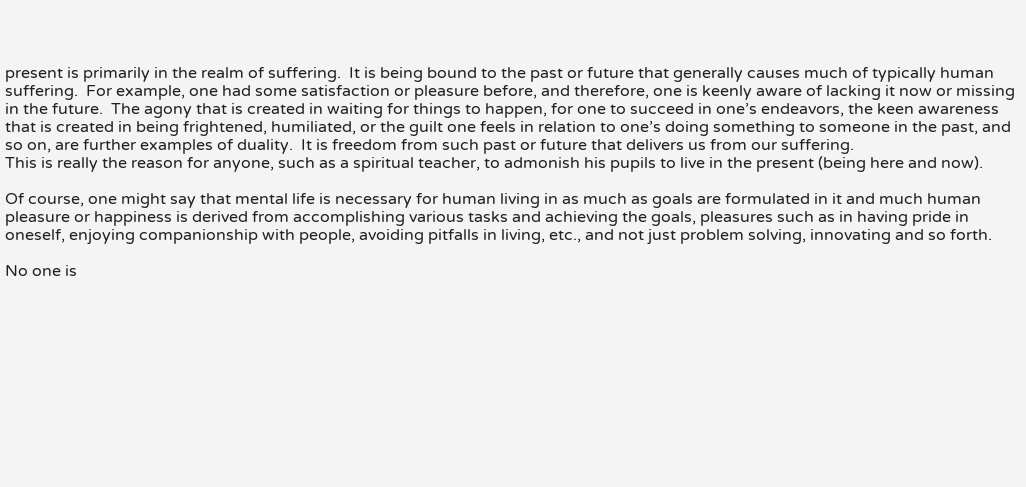present is primarily in the realm of suffering.  It is being bound to the past or future that generally causes much of typically human suffering.  For example, one had some satisfaction or pleasure before, and therefore, one is keenly aware of lacking it now or missing in the future.  The agony that is created in waiting for things to happen, for one to succeed in one’s endeavors, the keen awareness that is created in being frightened, humiliated, or the guilt one feels in relation to one’s doing something to someone in the past, and so on, are further examples of duality.  It is freedom from such past or future that delivers us from our suffering.
This is really the reason for anyone, such as a spiritual teacher, to admonish his pupils to live in the present (being here and now).

Of course, one might say that mental life is necessary for human living in as much as goals are formulated in it and much human pleasure or happiness is derived from accomplishing various tasks and achieving the goals, pleasures such as in having pride in oneself, enjoying companionship with people, avoiding pitfalls in living, etc., and not just problem solving, innovating and so forth.

No one is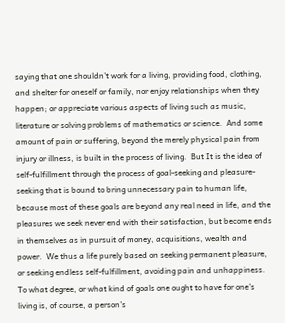saying that one shouldn’t work for a living, providing food, clothing, and shelter for oneself or family, nor enjoy relationships when they happen; or appreciate various aspects of living such as music, literature or solving problems of mathematics or science.  And some amount of pain or suffering, beyond the merely physical pain from injury or illness, is built in the process of living.  But It is the idea of self-fulfillment through the process of goal-seeking and pleasure-seeking that is bound to bring unnecessary pain to human life, because most of these goals are beyond any real need in life, and the pleasures we seek never end with their satisfaction, but become ends in themselves as in pursuit of money, acquisitions, wealth and power.  We thus a life purely based on seeking permanent pleasure, or seeking endless self-fulfillment, avoiding pain and unhappiness.
To what degree, or what kind of goals one ought to have for one’s living is, of course, a person’s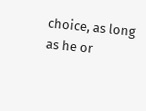choice, as long as he or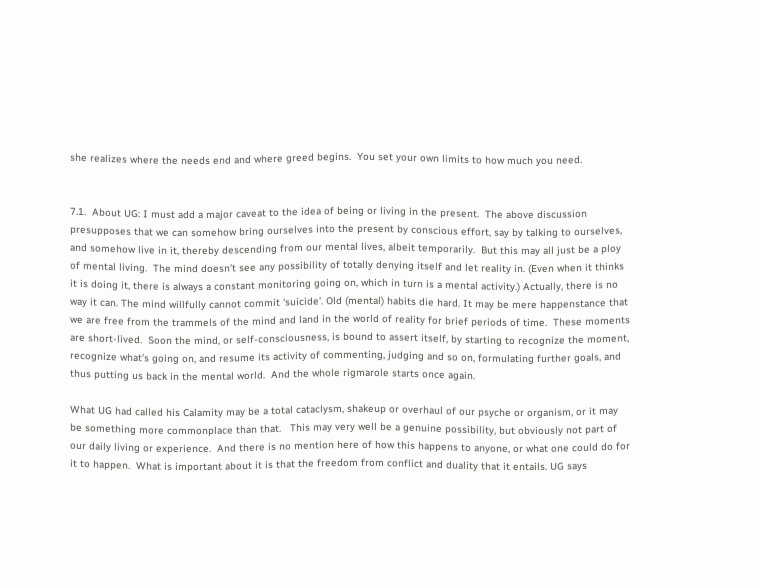she realizes where the needs end and where greed begins.  You set your own limits to how much you need.


7.1.  About UG: I must add a major caveat to the idea of being or living in the present.  The above discussion presupposes that we can somehow bring ourselves into the present by conscious effort, say by talking to ourselves, and somehow live in it, thereby descending from our mental lives, albeit temporarily.  But this may all just be a ploy of mental living.  The mind doesn’t see any possibility of totally denying itself and let reality in. (Even when it thinks it is doing it, there is always a constant monitoring going on, which in turn is a mental activity.) Actually, there is no way it can. The mind willfully cannot commit ‘suicide’. Old (mental) habits die hard. It may be mere happenstance that we are free from the trammels of the mind and land in the world of reality for brief periods of time.  These moments are short-lived.  Soon the mind, or self-consciousness, is bound to assert itself, by starting to recognize the moment, recognize what’s going on, and resume its activity of commenting, judging and so on, formulating further goals, and thus putting us back in the mental world.  And the whole rigmarole starts once again.

What UG had called his Calamity may be a total cataclysm, shakeup or overhaul of our psyche or organism, or it may be something more commonplace than that.   This may very well be a genuine possibility, but obviously not part of our daily living or experience.  And there is no mention here of how this happens to anyone, or what one could do for it to happen.  What is important about it is that the freedom from conflict and duality that it entails. UG says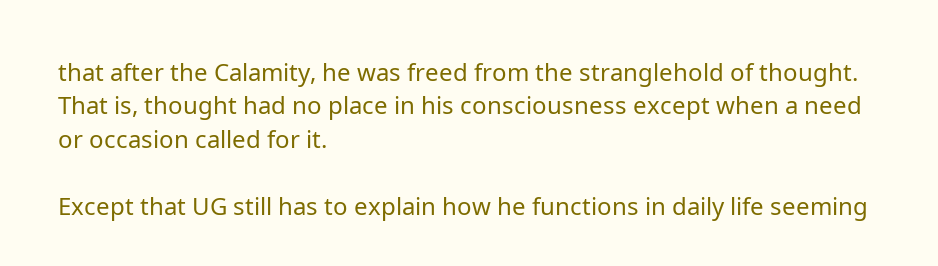that after the Calamity, he was freed from the stranglehold of thought.  That is, thought had no place in his consciousness except when a need or occasion called for it.

Except that UG still has to explain how he functions in daily life seeming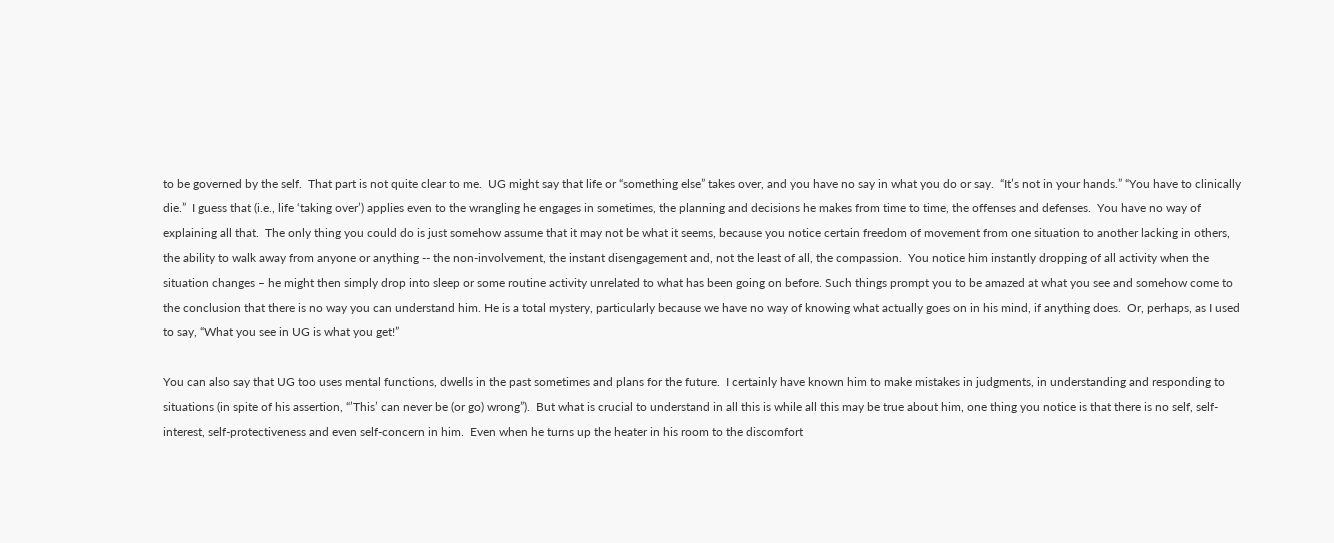to be governed by the self.  That part is not quite clear to me.  UG might say that life or “something else” takes over, and you have no say in what you do or say.  “It’s not in your hands.” “You have to clinically die.”  I guess that (i.e., life ‘taking over’) applies even to the wrangling he engages in sometimes, the planning and decisions he makes from time to time, the offenses and defenses.  You have no way of explaining all that.  The only thing you could do is just somehow assume that it may not be what it seems, because you notice certain freedom of movement from one situation to another lacking in others, the ability to walk away from anyone or anything -- the non-involvement, the instant disengagement and, not the least of all, the compassion.  You notice him instantly dropping of all activity when the situation changes – he might then simply drop into sleep or some routine activity unrelated to what has been going on before. Such things prompt you to be amazed at what you see and somehow come to the conclusion that there is no way you can understand him. He is a total mystery, particularly because we have no way of knowing what actually goes on in his mind, if anything does.  Or, perhaps, as I used to say, “What you see in UG is what you get!”

You can also say that UG too uses mental functions, dwells in the past sometimes and plans for the future.  I certainly have known him to make mistakes in judgments, in understanding and responding to situations (in spite of his assertion, “’This’ can never be (or go) wrong”).  But what is crucial to understand in all this is while all this may be true about him, one thing you notice is that there is no self, self-interest, self-protectiveness and even self-concern in him.  Even when he turns up the heater in his room to the discomfort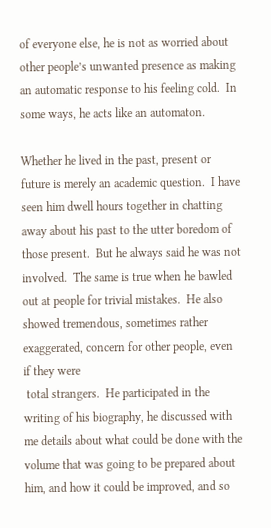of everyone else, he is not as worried about other people’s unwanted presence as making an automatic response to his feeling cold.  In some ways, he acts like an automaton.

Whether he lived in the past, present or future is merely an academic question.  I have seen him dwell hours together in chatting away about his past to the utter boredom of those present.  But he always said he was not involved.  The same is true when he bawled out at people for trivial mistakes.  He also showed tremendous, sometimes rather exaggerated, concern for other people, even if they were
 total strangers.  He participated in the writing of his biography, he discussed with me details about what could be done with the volume that was going to be prepared about him, and how it could be improved, and so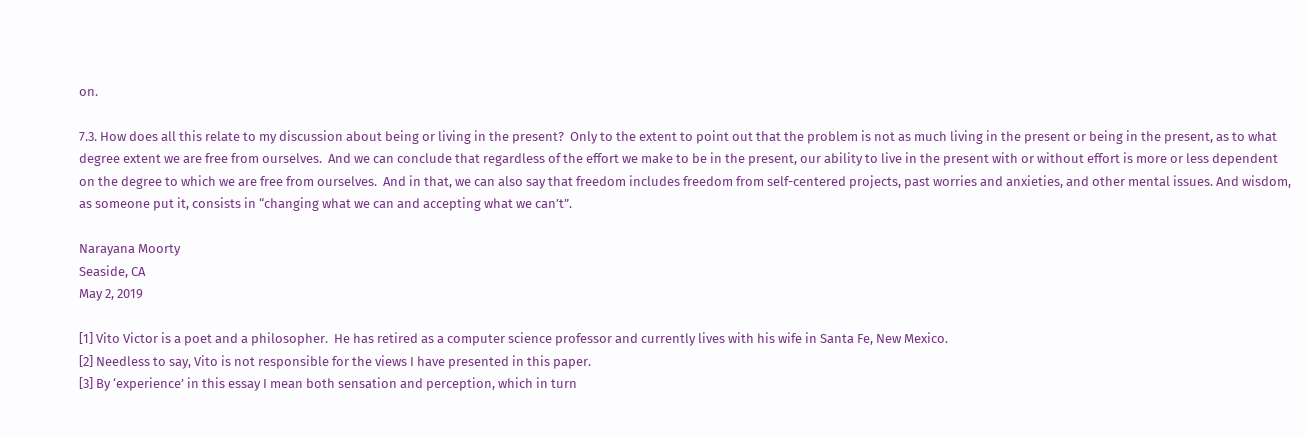on.

7.3. How does all this relate to my discussion about being or living in the present?  Only to the extent to point out that the problem is not as much living in the present or being in the present, as to what degree extent we are free from ourselves.  And we can conclude that regardless of the effort we make to be in the present, our ability to live in the present with or without effort is more or less dependent on the degree to which we are free from ourselves.  And in that, we can also say that freedom includes freedom from self-centered projects, past worries and anxieties, and other mental issues. And wisdom, as someone put it, consists in “changing what we can and accepting what we can’t”.

Narayana Moorty
Seaside, CA
May 2, 2019

[1] Vito Victor is a poet and a philosopher.  He has retired as a computer science professor and currently lives with his wife in Santa Fe, New Mexico.
[2] Needless to say, Vito is not responsible for the views I have presented in this paper.
[3] By ‘experience’ in this essay I mean both sensation and perception, which in turn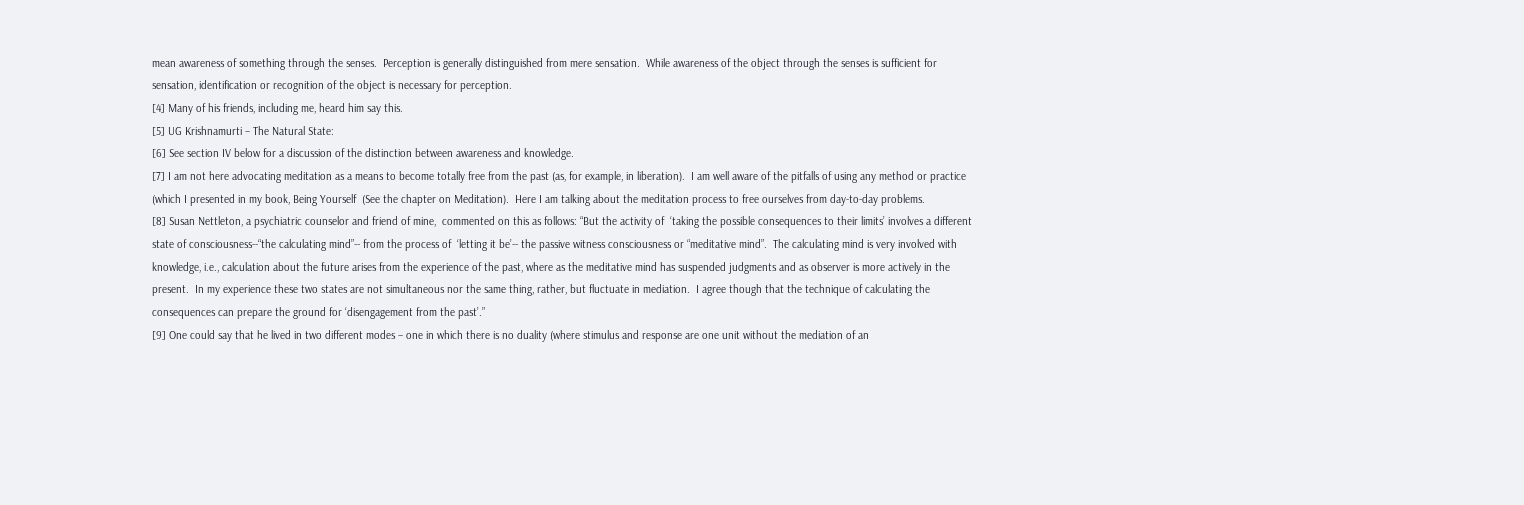mean awareness of something through the senses.  Perception is generally distinguished from mere sensation.  While awareness of the object through the senses is sufficient for sensation, identification or recognition of the object is necessary for perception.
[4] Many of his friends, including me, heard him say this.
[5] UG Krishnamurti – The Natural State:
[6] See section IV below for a discussion of the distinction between awareness and knowledge.
[7] I am not here advocating meditation as a means to become totally free from the past (as, for example, in liberation).  I am well aware of the pitfalls of using any method or practice (which I presented in my book, Being Yourself  (See the chapter on Meditation).  Here I am talking about the meditation process to free ourselves from day-to-day problems.
[8] Susan Nettleton, a psychiatric counselor and friend of mine,  commented on this as follows: “But the activity of  ‘taking the possible consequences to their limits’ involves a different state of consciousness--“the calculating mind”-- from the process of  ‘letting it be’-- the passive witness consciousness or “meditative mind”.  The calculating mind is very involved with knowledge, i.e., calculation about the future arises from the experience of the past, where as the meditative mind has suspended judgments and as observer is more actively in the present.  In my experience these two states are not simultaneous nor the same thing, rather, but fluctuate in mediation.  I agree though that the technique of calculating the consequences can prepare the ground for ‘disengagement from the past’.”
[9] One could say that he lived in two different modes – one in which there is no duality (where stimulus and response are one unit without the mediation of an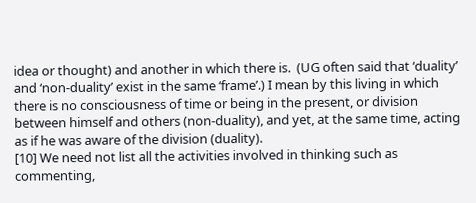idea or thought) and another in which there is.  (UG often said that ‘duality’ and ‘non-duality’ exist in the same ‘frame’.) I mean by this living in which there is no consciousness of time or being in the present, or division between himself and others (non-duality), and yet, at the same time, acting as if he was aware of the division (duality).
[10] We need not list all the activities involved in thinking such as commenting,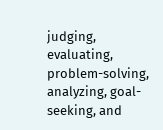judging, evaluating, problem-solving, analyzing, goal-seeking, and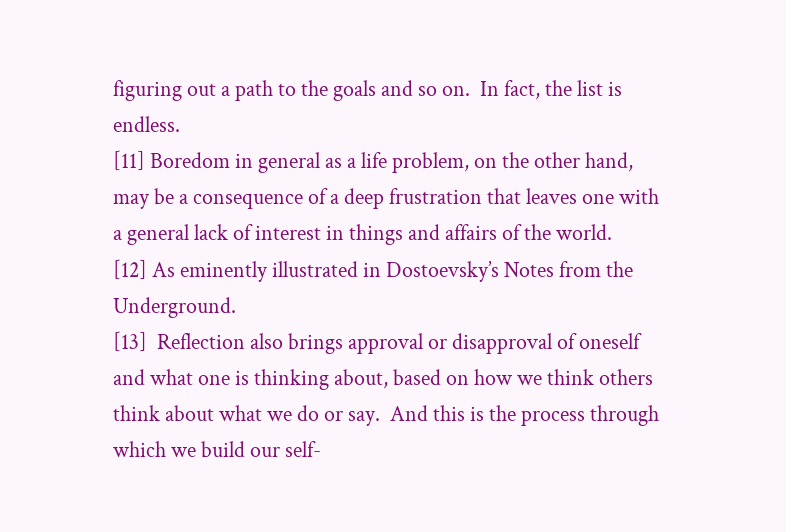figuring out a path to the goals and so on.  In fact, the list is endless.
[11] Boredom in general as a life problem, on the other hand, may be a consequence of a deep frustration that leaves one with a general lack of interest in things and affairs of the world.
[12] As eminently illustrated in Dostoevsky’s Notes from the Underground.
[13]  Reflection also brings approval or disapproval of oneself and what one is thinking about, based on how we think others think about what we do or say.  And this is the process through which we build our self-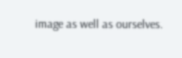image as well as ourselves.